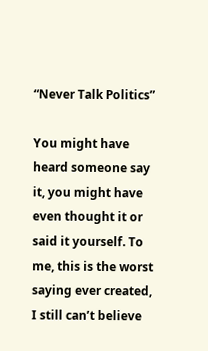“Never Talk Politics”

You might have heard someone say it, you might have even thought it or said it yourself. To me, this is the worst saying ever created, I still can’t believe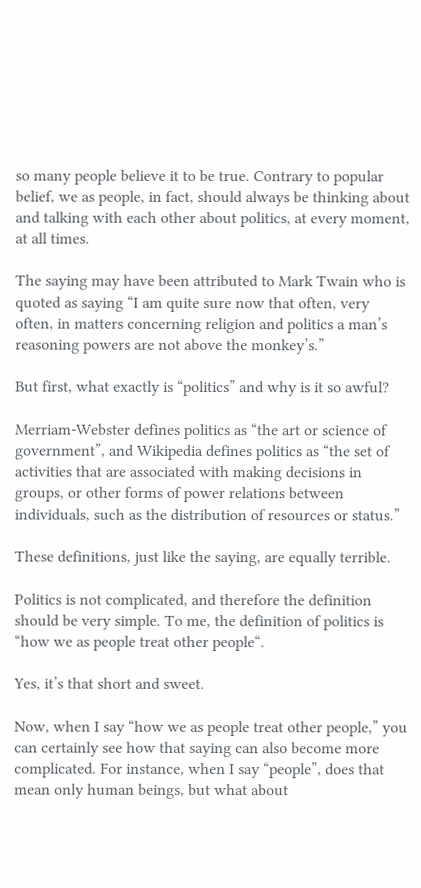so many people believe it to be true. Contrary to popular belief, we as people, in fact, should always be thinking about and talking with each other about politics, at every moment, at all times.

The saying may have been attributed to Mark Twain who is quoted as saying “I am quite sure now that often, very often, in matters concerning religion and politics a man’s reasoning powers are not above the monkey’s.”

But first, what exactly is “politics” and why is it so awful?

Merriam-Webster defines politics as “the art or science of government”, and Wikipedia defines politics as “the set of activities that are associated with making decisions in groups, or other forms of power relations between individuals, such as the distribution of resources or status.”

These definitions, just like the saying, are equally terrible.

Politics is not complicated, and therefore the definition should be very simple. To me, the definition of politics is “how we as people treat other people“.

Yes, it’s that short and sweet.

Now, when I say “how we as people treat other people,” you can certainly see how that saying can also become more complicated. For instance, when I say “people”, does that mean only human beings, but what about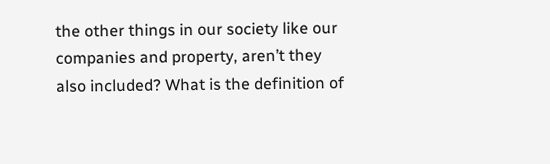the other things in our society like our companies and property, aren’t they also included? What is the definition of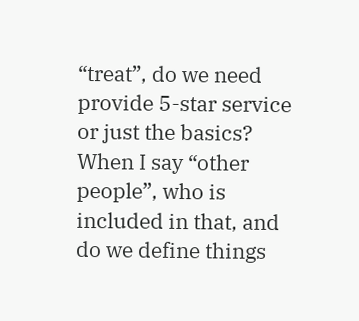“treat”, do we need provide 5-star service or just the basics? When I say “other people”, who is included in that, and do we define things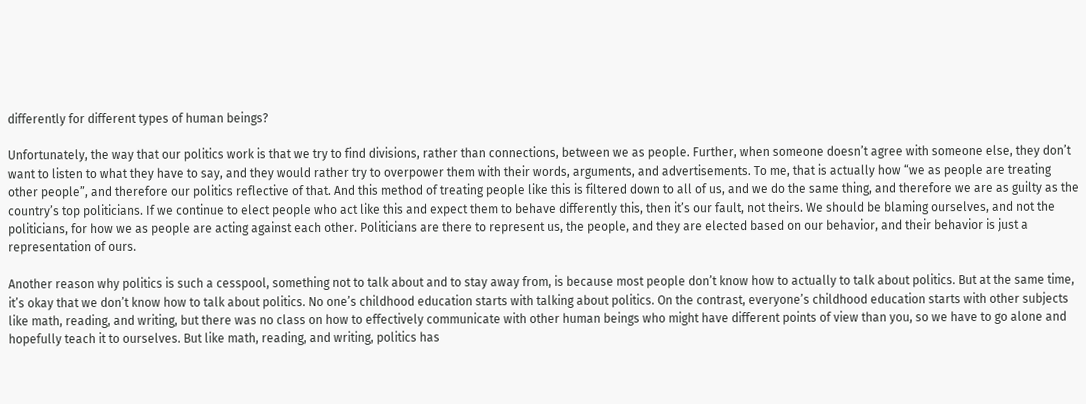differently for different types of human beings?

Unfortunately, the way that our politics work is that we try to find divisions, rather than connections, between we as people. Further, when someone doesn’t agree with someone else, they don’t want to listen to what they have to say, and they would rather try to overpower them with their words, arguments, and advertisements. To me, that is actually how “we as people are treating other people”, and therefore our politics reflective of that. And this method of treating people like this is filtered down to all of us, and we do the same thing, and therefore we are as guilty as the country’s top politicians. If we continue to elect people who act like this and expect them to behave differently this, then it’s our fault, not theirs. We should be blaming ourselves, and not the politicians, for how we as people are acting against each other. Politicians are there to represent us, the people, and they are elected based on our behavior, and their behavior is just a representation of ours.

Another reason why politics is such a cesspool, something not to talk about and to stay away from, is because most people don’t know how to actually to talk about politics. But at the same time, it’s okay that we don’t know how to talk about politics. No one’s childhood education starts with talking about politics. On the contrast, everyone’s childhood education starts with other subjects like math, reading, and writing, but there was no class on how to effectively communicate with other human beings who might have different points of view than you, so we have to go alone and hopefully teach it to ourselves. But like math, reading, and writing, politics has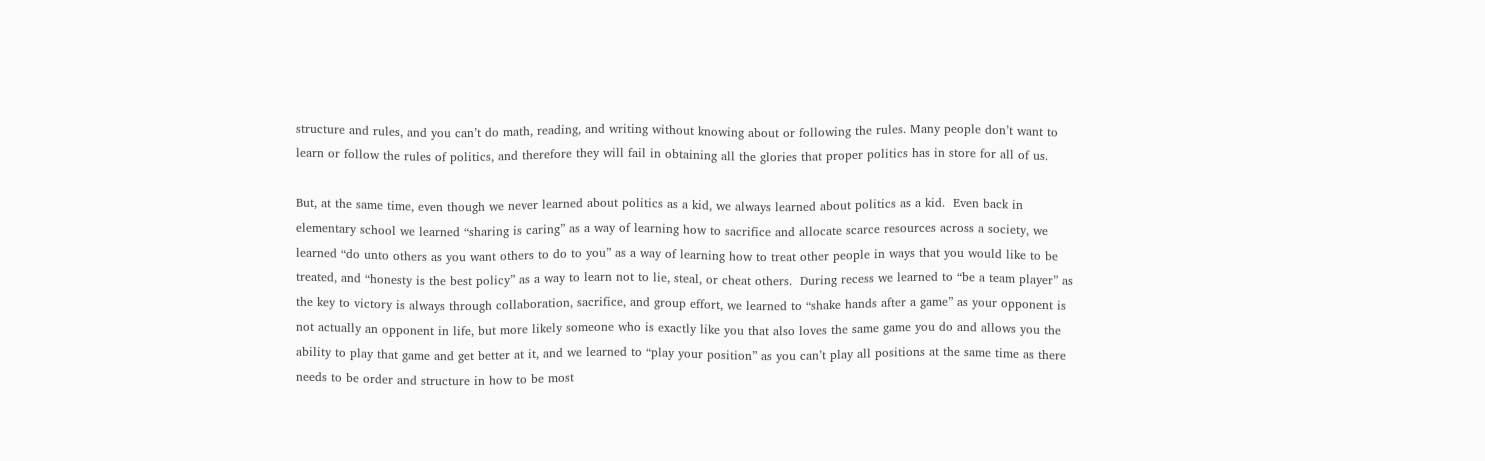structure and rules, and you can’t do math, reading, and writing without knowing about or following the rules. Many people don’t want to learn or follow the rules of politics, and therefore they will fail in obtaining all the glories that proper politics has in store for all of us.

But, at the same time, even though we never learned about politics as a kid, we always learned about politics as a kid.  Even back in elementary school we learned “sharing is caring” as a way of learning how to sacrifice and allocate scarce resources across a society, we learned “do unto others as you want others to do to you” as a way of learning how to treat other people in ways that you would like to be treated, and “honesty is the best policy” as a way to learn not to lie, steal, or cheat others.  During recess we learned to “be a team player” as the key to victory is always through collaboration, sacrifice, and group effort, we learned to “shake hands after a game” as your opponent is not actually an opponent in life, but more likely someone who is exactly like you that also loves the same game you do and allows you the ability to play that game and get better at it, and we learned to “play your position” as you can’t play all positions at the same time as there needs to be order and structure in how to be most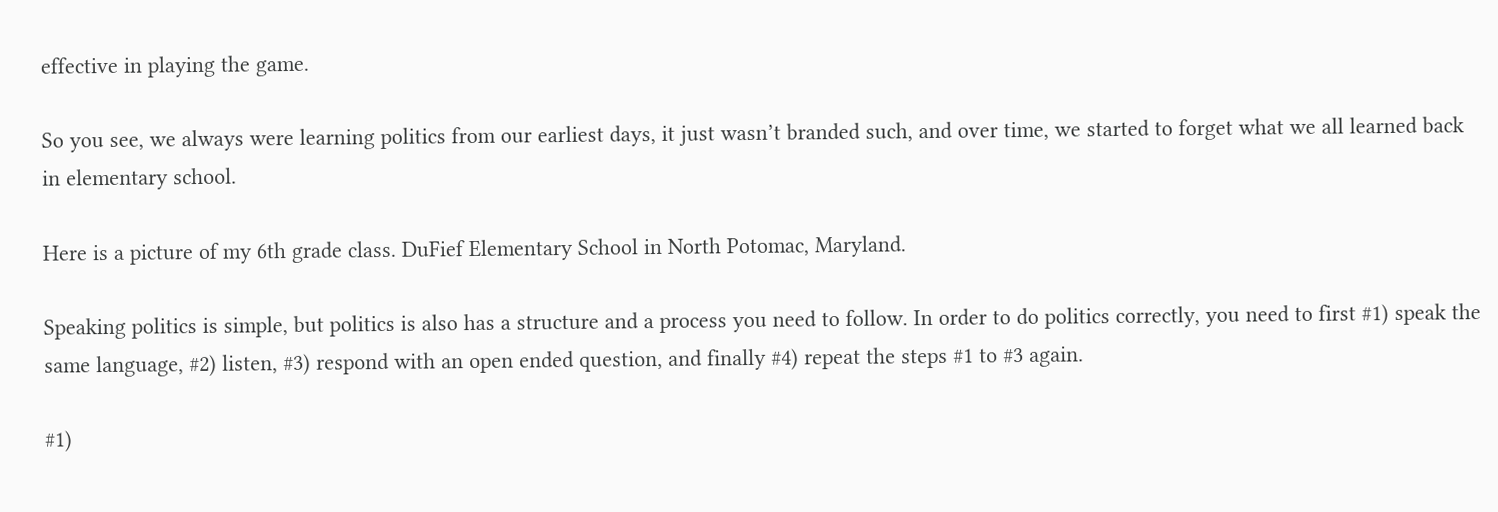effective in playing the game.

So you see, we always were learning politics from our earliest days, it just wasn’t branded such, and over time, we started to forget what we all learned back in elementary school.

Here is a picture of my 6th grade class. DuFief Elementary School in North Potomac, Maryland.

Speaking politics is simple, but politics is also has a structure and a process you need to follow. In order to do politics correctly, you need to first #1) speak the same language, #2) listen, #3) respond with an open ended question, and finally #4) repeat the steps #1 to #3 again.

#1)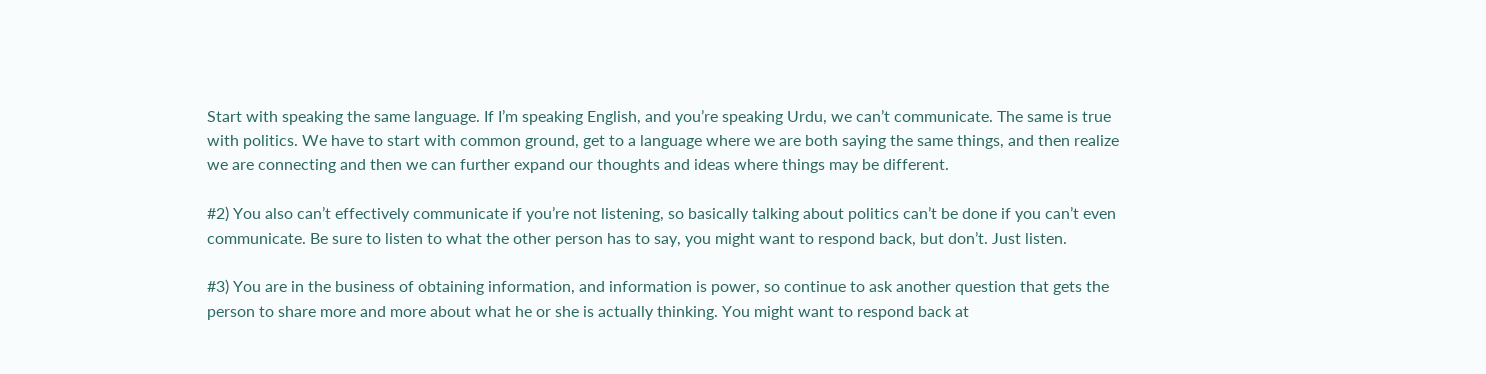Start with speaking the same language. If I’m speaking English, and you’re speaking Urdu, we can’t communicate. The same is true with politics. We have to start with common ground, get to a language where we are both saying the same things, and then realize we are connecting and then we can further expand our thoughts and ideas where things may be different.

#2) You also can’t effectively communicate if you’re not listening, so basically talking about politics can’t be done if you can’t even communicate. Be sure to listen to what the other person has to say, you might want to respond back, but don’t. Just listen.

#3) You are in the business of obtaining information, and information is power, so continue to ask another question that gets the person to share more and more about what he or she is actually thinking. You might want to respond back at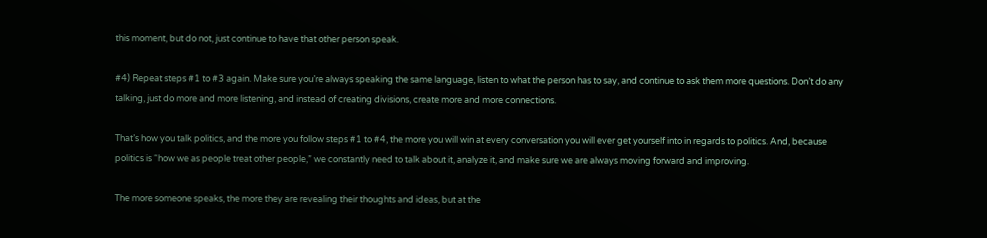this moment, but do not, just continue to have that other person speak.

#4) Repeat steps #1 to #3 again. Make sure you’re always speaking the same language, listen to what the person has to say, and continue to ask them more questions. Don’t do any talking, just do more and more listening, and instead of creating divisions, create more and more connections.

That’s how you talk politics, and the more you follow steps #1 to #4, the more you will win at every conversation you will ever get yourself into in regards to politics. And, because politics is “how we as people treat other people,” we constantly need to talk about it, analyze it, and make sure we are always moving forward and improving.

The more someone speaks, the more they are revealing their thoughts and ideas, but at the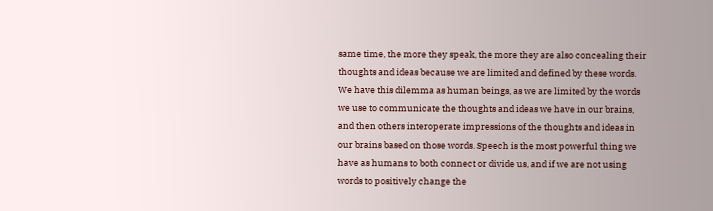same time, the more they speak, the more they are also concealing their thoughts and ideas because we are limited and defined by these words. We have this dilemma as human beings, as we are limited by the words we use to communicate the thoughts and ideas we have in our brains, and then others interoperate impressions of the thoughts and ideas in our brains based on those words. Speech is the most powerful thing we have as humans to both connect or divide us, and if we are not using words to positively change the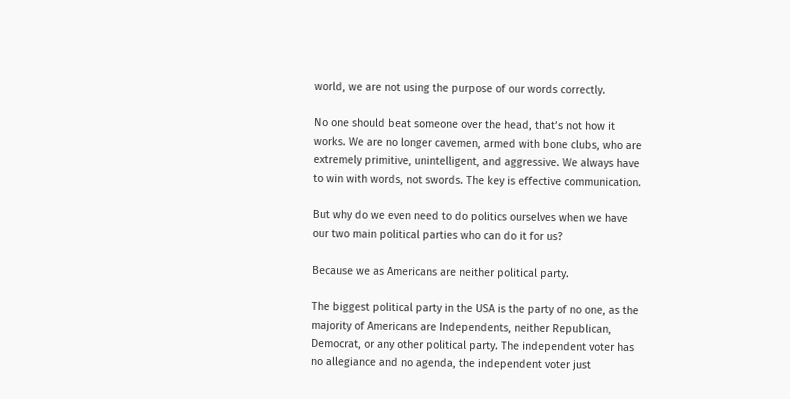world, we are not using the purpose of our words correctly.

No one should beat someone over the head, that’s not how it works. We are no longer cavemen, armed with bone clubs, who are extremely primitive, unintelligent, and aggressive. We always have to win with words, not swords. The key is effective communication.

But why do we even need to do politics ourselves when we have our two main political parties who can do it for us?

Because we as Americans are neither political party.

The biggest political party in the USA is the party of no one, as the majority of Americans are Independents, neither Republican, Democrat, or any other political party. The independent voter has no allegiance and no agenda, the independent voter just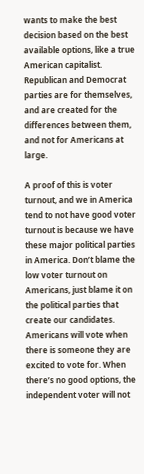wants to make the best decision based on the best available options, like a true American capitalist. Republican and Democrat parties are for themselves, and are created for the differences between them, and not for Americans at large.

A proof of this is voter turnout, and we in America tend to not have good voter turnout is because we have these major political parties in America. Don’t blame the low voter turnout on Americans, just blame it on the political parties that create our candidates. Americans will vote when there is someone they are excited to vote for. When there’s no good options, the independent voter will not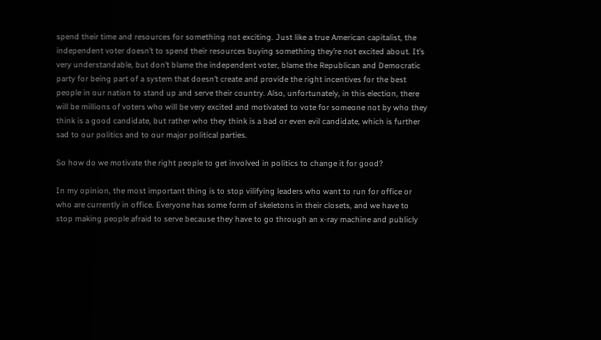spend their time and resources for something not exciting. Just like a true American capitalist, the independent voter doesn’t to spend their resources buying something they’re not excited about. It’s very understandable, but don’t blame the independent voter, blame the Republican and Democratic party for being part of a system that doesn’t create and provide the right incentives for the best people in our nation to stand up and serve their country. Also, unfortunately, in this election, there will be millions of voters who will be very excited and motivated to vote for someone not by who they think is a good candidate, but rather who they think is a bad or even evil candidate, which is further sad to our politics and to our major political parties.

So how do we motivate the right people to get involved in politics to change it for good?

In my opinion, the most important thing is to stop vilifying leaders who want to run for office or who are currently in office. Everyone has some form of skeletons in their closets, and we have to stop making people afraid to serve because they have to go through an x-ray machine and publicly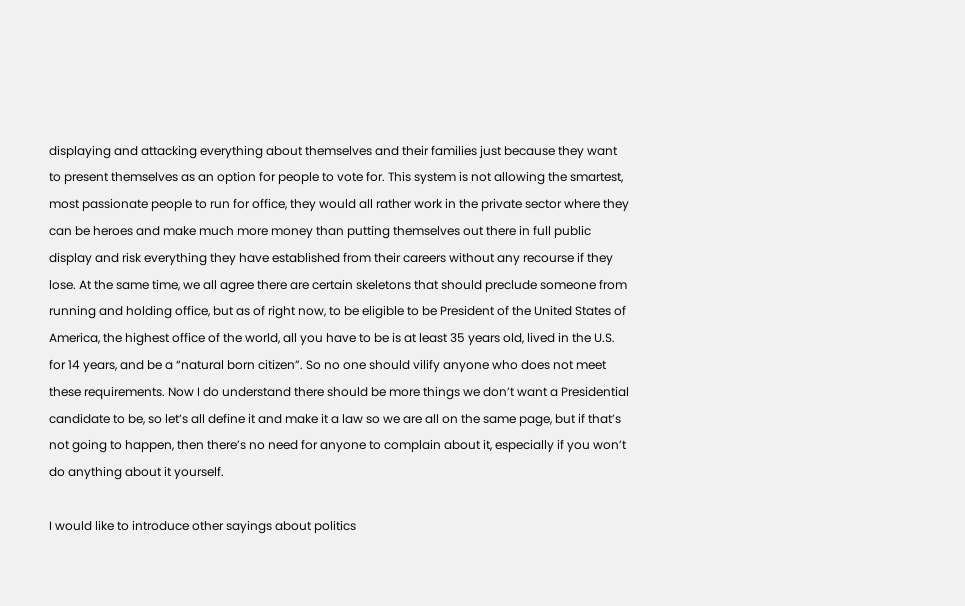displaying and attacking everything about themselves and their families just because they want to present themselves as an option for people to vote for. This system is not allowing the smartest, most passionate people to run for office, they would all rather work in the private sector where they can be heroes and make much more money than putting themselves out there in full public display and risk everything they have established from their careers without any recourse if they lose. At the same time, we all agree there are certain skeletons that should preclude someone from running and holding office, but as of right now, to be eligible to be President of the United States of America, the highest office of the world, all you have to be is at least 35 years old, lived in the U.S. for 14 years, and be a “natural born citizen”. So no one should vilify anyone who does not meet these requirements. Now I do understand there should be more things we don’t want a Presidential candidate to be, so let’s all define it and make it a law so we are all on the same page, but if that’s not going to happen, then there’s no need for anyone to complain about it, especially if you won’t do anything about it yourself.

I would like to introduce other sayings about politics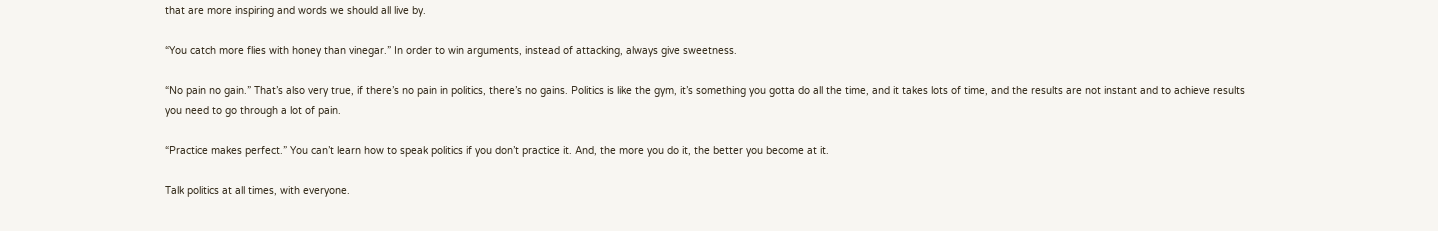that are more inspiring and words we should all live by.

“You catch more flies with honey than vinegar.” In order to win arguments, instead of attacking, always give sweetness.

“No pain no gain.” That’s also very true, if there’s no pain in politics, there’s no gains. Politics is like the gym, it’s something you gotta do all the time, and it takes lots of time, and the results are not instant and to achieve results you need to go through a lot of pain.

“Practice makes perfect.” You can’t learn how to speak politics if you don’t practice it. And, the more you do it, the better you become at it.

Talk politics at all times, with everyone.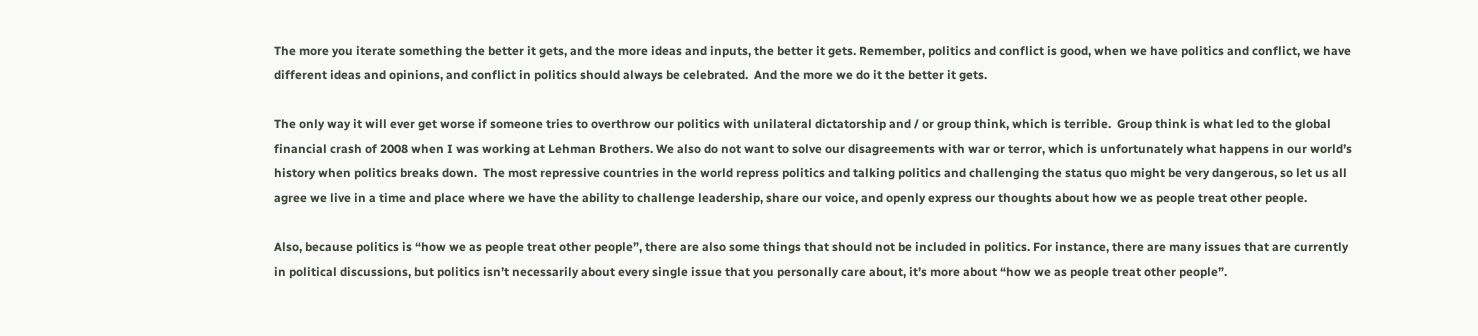The more you iterate something the better it gets, and the more ideas and inputs, the better it gets. Remember, politics and conflict is good, when we have politics and conflict, we have different ideas and opinions, and conflict in politics should always be celebrated.  And the more we do it the better it gets.

The only way it will ever get worse if someone tries to overthrow our politics with unilateral dictatorship and / or group think, which is terrible.  Group think is what led to the global financial crash of 2008 when I was working at Lehman Brothers. We also do not want to solve our disagreements with war or terror, which is unfortunately what happens in our world’s history when politics breaks down.  The most repressive countries in the world repress politics and talking politics and challenging the status quo might be very dangerous, so let us all agree we live in a time and place where we have the ability to challenge leadership, share our voice, and openly express our thoughts about how we as people treat other people.

Also, because politics is “how we as people treat other people”, there are also some things that should not be included in politics. For instance, there are many issues that are currently in political discussions, but politics isn’t necessarily about every single issue that you personally care about, it’s more about “how we as people treat other people”.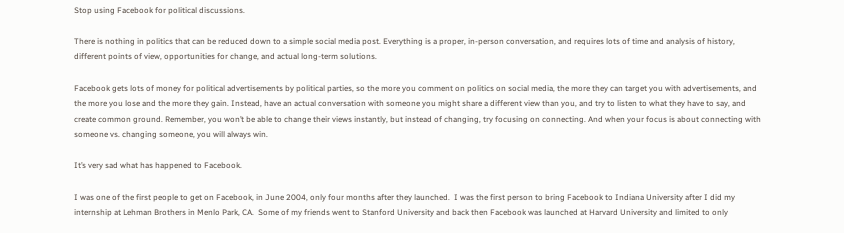Stop using Facebook for political discussions.

There is nothing in politics that can be reduced down to a simple social media post. Everything is a proper, in-person conversation, and requires lots of time and analysis of history, different points of view, opportunities for change, and actual long-term solutions.

Facebook gets lots of money for political advertisements by political parties, so the more you comment on politics on social media, the more they can target you with advertisements, and the more you lose and the more they gain. Instead, have an actual conversation with someone you might share a different view than you, and try to listen to what they have to say, and create common ground. Remember, you won’t be able to change their views instantly, but instead of changing, try focusing on connecting. And when your focus is about connecting with someone vs. changing someone, you will always win.

It’s very sad what has happened to Facebook.

I was one of the first people to get on Facebook, in June 2004, only four months after they launched.  I was the first person to bring Facebook to Indiana University after I did my internship at Lehman Brothers in Menlo Park, CA.  Some of my friends went to Stanford University and back then Facebook was launched at Harvard University and limited to only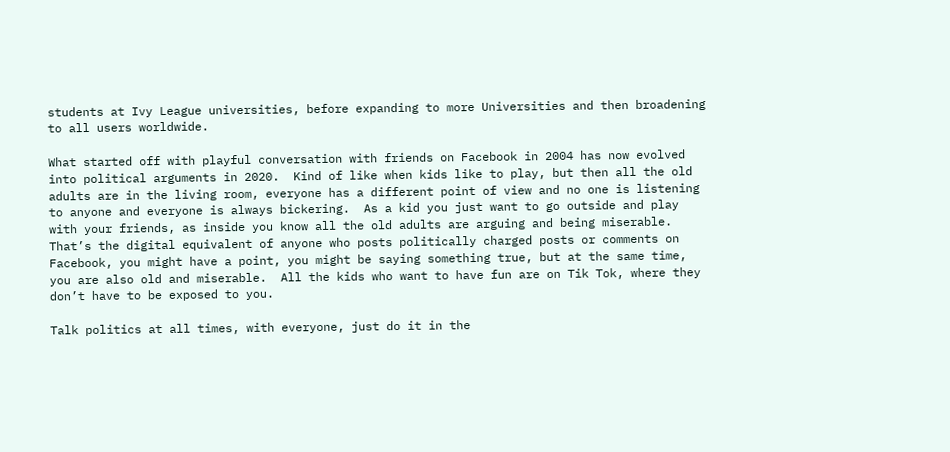students at Ivy League universities, before expanding to more Universities and then broadening to all users worldwide.

What started off with playful conversation with friends on Facebook in 2004 has now evolved into political arguments in 2020.  Kind of like when kids like to play, but then all the old adults are in the living room, everyone has a different point of view and no one is listening to anyone and everyone is always bickering.  As a kid you just want to go outside and play with your friends, as inside you know all the old adults are arguing and being miserable.  That’s the digital equivalent of anyone who posts politically charged posts or comments on Facebook, you might have a point, you might be saying something true, but at the same time, you are also old and miserable.  All the kids who want to have fun are on Tik Tok, where they don’t have to be exposed to you.

Talk politics at all times, with everyone, just do it in the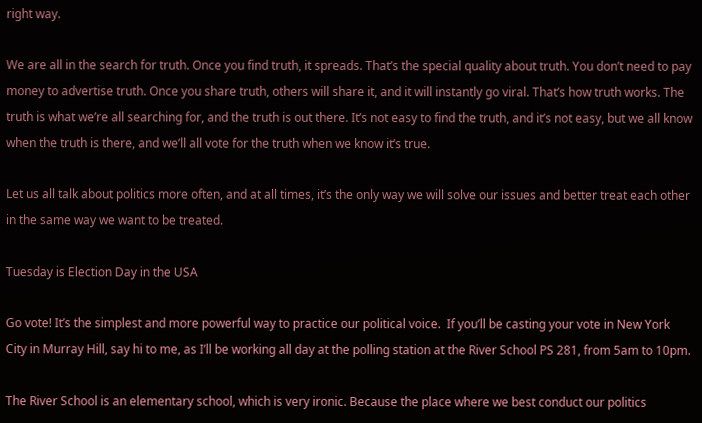right way.

We are all in the search for truth. Once you find truth, it spreads. That’s the special quality about truth. You don’t need to pay money to advertise truth. Once you share truth, others will share it, and it will instantly go viral. That’s how truth works. The truth is what we’re all searching for, and the truth is out there. It’s not easy to find the truth, and it’s not easy, but we all know when the truth is there, and we’ll all vote for the truth when we know it’s true.

Let us all talk about politics more often, and at all times, it’s the only way we will solve our issues and better treat each other in the same way we want to be treated.

Tuesday is Election Day in the USA

Go vote! It’s the simplest and more powerful way to practice our political voice.  If you’ll be casting your vote in New York City in Murray Hill, say hi to me, as I’ll be working all day at the polling station at the River School PS 281, from 5am to 10pm.

The River School is an elementary school, which is very ironic. Because the place where we best conduct our politics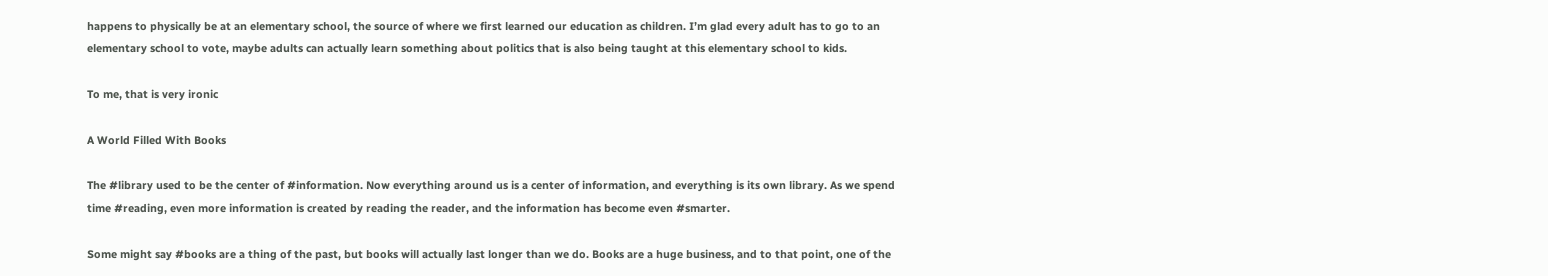happens to physically be at an elementary school, the source of where we first learned our education as children. I’m glad every adult has to go to an elementary school to vote, maybe adults can actually learn something about politics that is also being taught at this elementary school to kids.

To me, that is very ironic

A World Filled With Books

The #library used to be the center of #information. Now everything around us is a center of information, and everything is its own library. As we spend time #reading, even more information is created by reading the reader, and the information has become even #smarter.

Some might say #books are a thing of the past, but books will actually last longer than we do. Books are a huge business, and to that point, one of the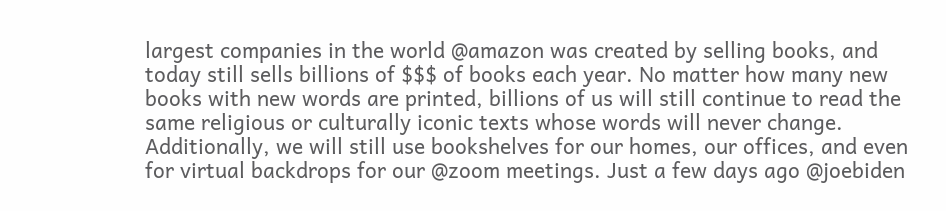largest companies in the world @amazon was created by selling books, and today still sells billions of $$$ of books each year. No matter how many new books with new words are printed, billions of us will still continue to read the same religious or culturally iconic texts whose words will never change. Additionally, we will still use bookshelves for our homes, our offices, and even for virtual backdrops for our @zoom meetings. Just a few days ago @joebiden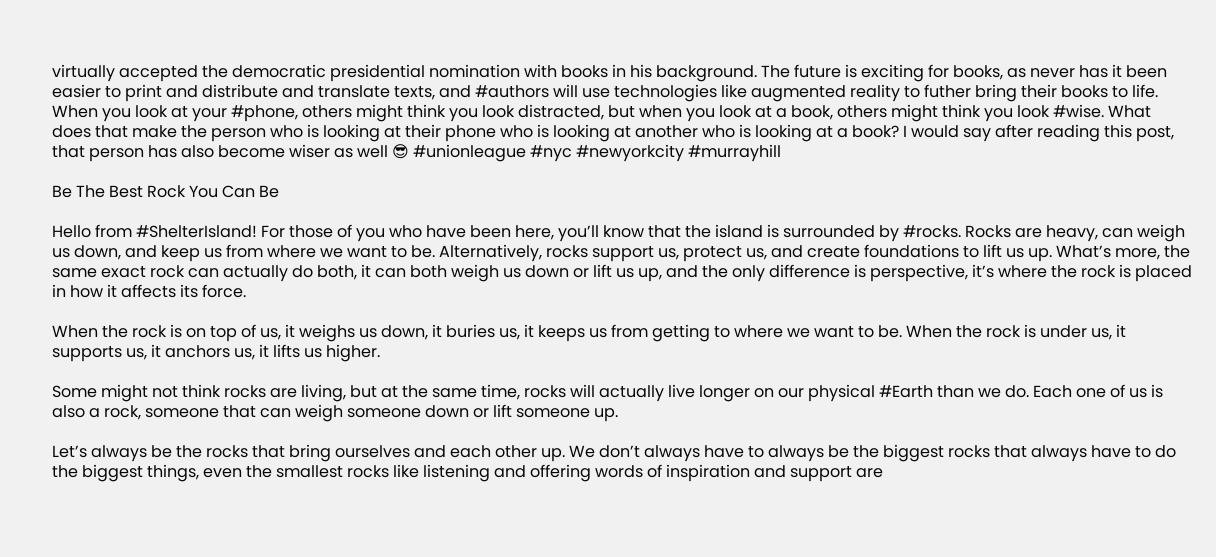virtually accepted the democratic presidential nomination with books in his background. The future is exciting for books, as never has it been easier to print and distribute and translate texts, and #authors will use technologies like augmented reality to futher bring their books to life. When you look at your #phone, others might think you look distracted, but when you look at a book, others might think you look #wise. What does that make the person who is looking at their phone who is looking at another who is looking at a book? I would say after reading this post, that person has also become wiser as well 😎 #unionleague #nyc #newyorkcity #murrayhill

Be The Best Rock You Can Be

Hello from #ShelterIsland! For those of you who have been here, you’ll know that the island is surrounded by #rocks. Rocks are heavy, can weigh us down, and keep us from where we want to be. Alternatively, rocks support us, protect us, and create foundations to lift us up. What’s more, the same exact rock can actually do both, it can both weigh us down or lift us up, and the only difference is perspective, it’s where the rock is placed in how it affects its force.

When the rock is on top of us, it weighs us down, it buries us, it keeps us from getting to where we want to be. When the rock is under us, it supports us, it anchors us, it lifts us higher.

Some might not think rocks are living, but at the same time, rocks will actually live longer on our physical #Earth than we do. Each one of us is also a rock, someone that can weigh someone down or lift someone up.

Let’s always be the rocks that bring ourselves and each other up. We don’t always have to always be the biggest rocks that always have to do the biggest things, even the smallest rocks like listening and offering words of inspiration and support are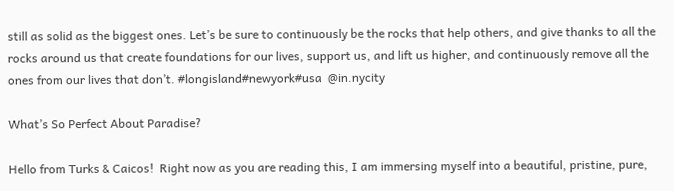still as solid as the biggest ones. Let’s be sure to continuously be the rocks that help others, and give thanks to all the rocks around us that create foundations for our lives, support us, and lift us higher, and continuously remove all the ones from our lives that don’t. #longisland#newyork#usa  @in.nycity

What’s So Perfect About Paradise?

Hello from Turks & Caicos!  Right now as you are reading this, I am immersing myself into a beautiful, pristine, pure,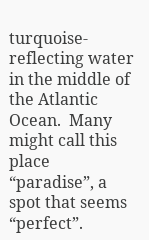turquoise-reflecting water in the middle of the Atlantic Ocean.  Many might call this place “paradise”, a spot that seems “perfect”.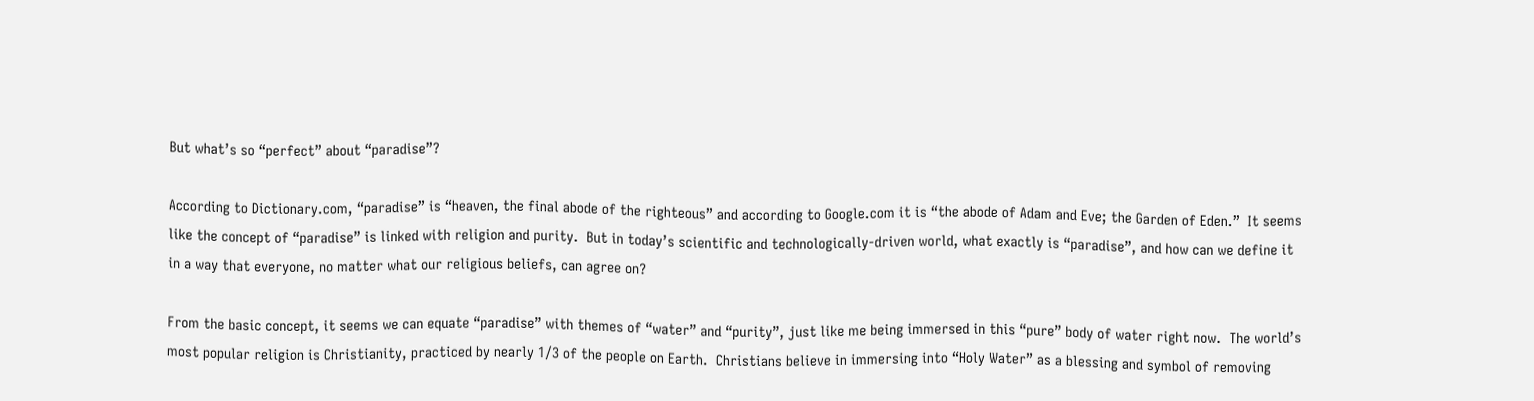But what’s so “perfect” about “paradise”?

According to Dictionary.com, “paradise” is “heaven, the final abode of the righteous” and according to Google.com it is “the abode of Adam and Eve; the Garden of Eden.”  It seems like the concept of “paradise” is linked with religion and purity.  But in today’s scientific and technologically-driven world, what exactly is “paradise”, and how can we define it in a way that everyone, no matter what our religious beliefs, can agree on?

From the basic concept, it seems we can equate “paradise” with themes of “water” and “purity”, just like me being immersed in this “pure” body of water right now.  The world’s most popular religion is Christianity, practiced by nearly 1/3 of the people on Earth.  Christians believe in immersing into “Holy Water” as a blessing and symbol of removing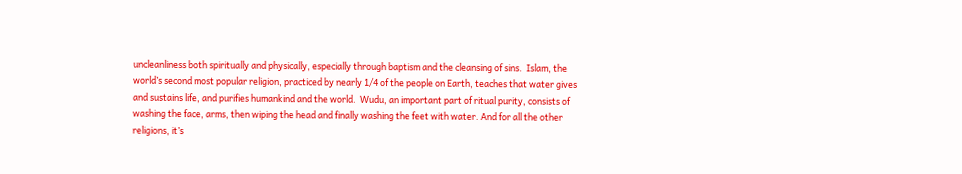uncleanliness both spiritually and physically, especially through baptism and the cleansing of sins.  Islam, the world’s second most popular religion, practiced by nearly 1/4 of the people on Earth, teaches that water gives and sustains life, and purifies humankind and the world.  Wudu, an important part of ritual purity, consists of washing the face, arms, then wiping the head and finally washing the feet with water. And for all the other religions, it’s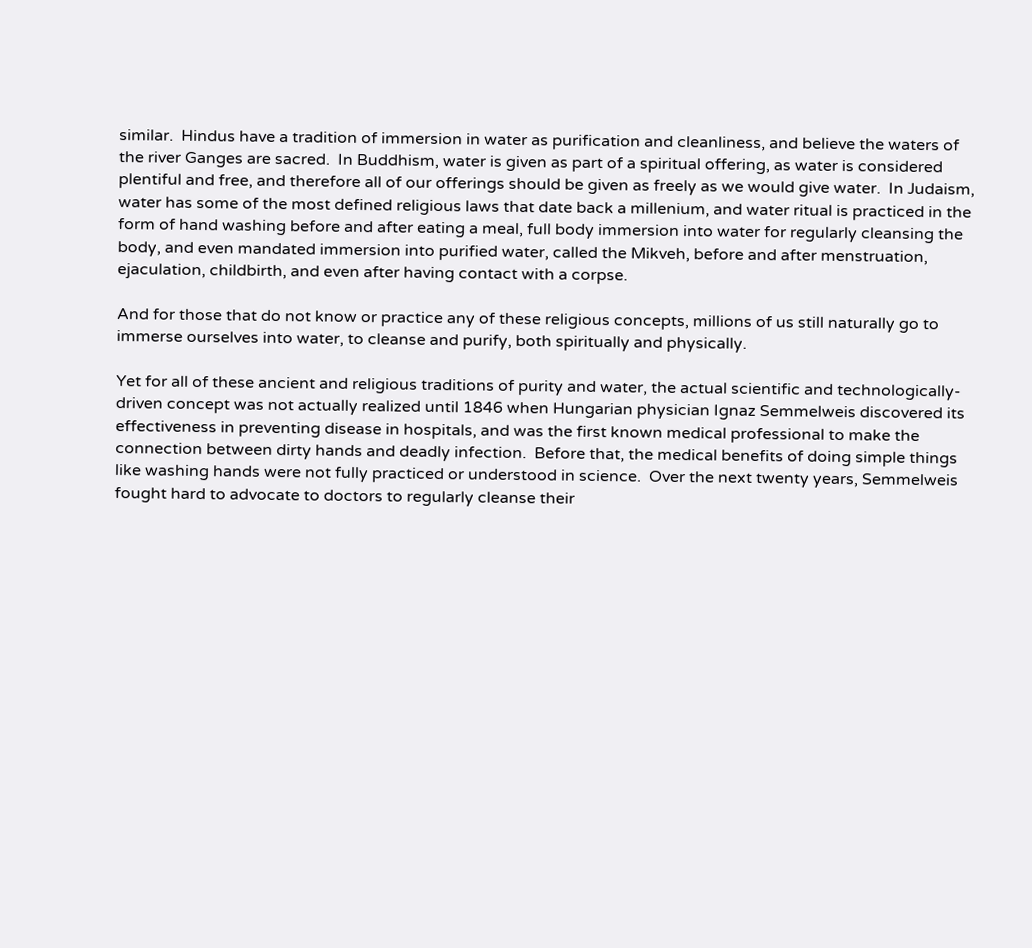similar.  Hindus have a tradition of immersion in water as purification and cleanliness, and believe the waters of the river Ganges are sacred.  In Buddhism, water is given as part of a spiritual offering, as water is considered plentiful and free, and therefore all of our offerings should be given as freely as we would give water.  In Judaism, water has some of the most defined religious laws that date back a millenium, and water ritual is practiced in the form of hand washing before and after eating a meal, full body immersion into water for regularly cleansing the body, and even mandated immersion into purified water, called the Mikveh, before and after menstruation, ejaculation, childbirth, and even after having contact with a corpse.

And for those that do not know or practice any of these religious concepts, millions of us still naturally go to immerse ourselves into water, to cleanse and purify, both spiritually and physically.

Yet for all of these ancient and religious traditions of purity and water, the actual scientific and technologically-driven concept was not actually realized until 1846 when Hungarian physician Ignaz Semmelweis discovered its effectiveness in preventing disease in hospitals, and was the first known medical professional to make the connection between dirty hands and deadly infection.  Before that, the medical benefits of doing simple things like washing hands were not fully practiced or understood in science.  Over the next twenty years, Semmelweis fought hard to advocate to doctors to regularly cleanse their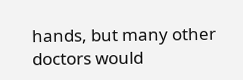hands, but many other doctors would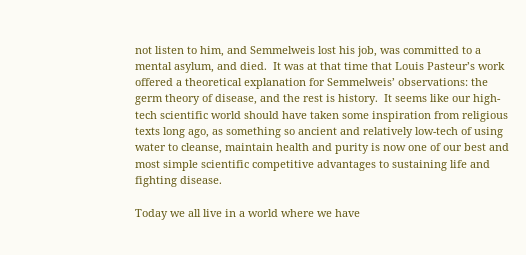not listen to him, and Semmelweis lost his job, was committed to a mental asylum, and died.  It was at that time that Louis Pasteur’s work offered a theoretical explanation for Semmelweis’ observations: the germ theory of disease, and the rest is history.  It seems like our high-tech scientific world should have taken some inspiration from religious texts long ago, as something so ancient and relatively low-tech of using water to cleanse, maintain health and purity is now one of our best and most simple scientific competitive advantages to sustaining life and fighting disease.

Today we all live in a world where we have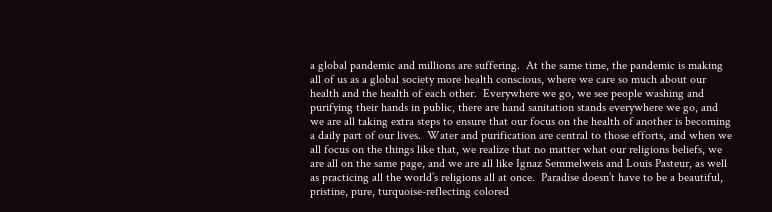a global pandemic and millions are suffering.  At the same time, the pandemic is making all of us as a global society more health conscious, where we care so much about our health and the health of each other.  Everywhere we go, we see people washing and purifying their hands in public, there are hand sanitation stands everywhere we go, and we are all taking extra steps to ensure that our focus on the health of another is becoming a daily part of our lives.  Water and purification are central to those efforts, and when we all focus on the things like that, we realize that no matter what our religions beliefs, we are all on the same page, and we are all like Ignaz Semmelweis and Louis Pasteur, as well as practicing all the world’s religions all at once.  Paradise doesn’t have to be a beautiful, pristine, pure, turquoise-reflecting colored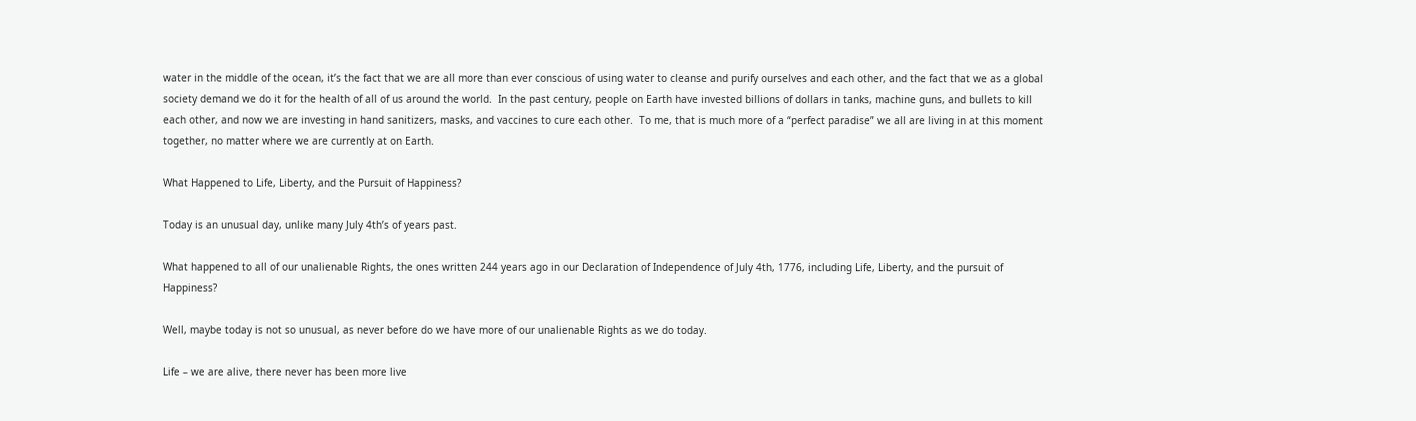water in the middle of the ocean, it’s the fact that we are all more than ever conscious of using water to cleanse and purify ourselves and each other, and the fact that we as a global society demand we do it for the health of all of us around the world.  In the past century, people on Earth have invested billions of dollars in tanks, machine guns, and bullets to kill each other, and now we are investing in hand sanitizers, masks, and vaccines to cure each other.  To me, that is much more of a “perfect paradise” we all are living in at this moment together, no matter where we are currently at on Earth.

What Happened to Life, Liberty, and the Pursuit of Happiness?

Today is an unusual day, unlike many July 4th’s of years past.

What happened to all of our unalienable Rights, the ones written 244 years ago in our Declaration of Independence of July 4th, 1776, including Life, Liberty, and the pursuit of Happiness?

Well, maybe today is not so unusual, as never before do we have more of our unalienable Rights as we do today.

Life – we are alive, there never has been more live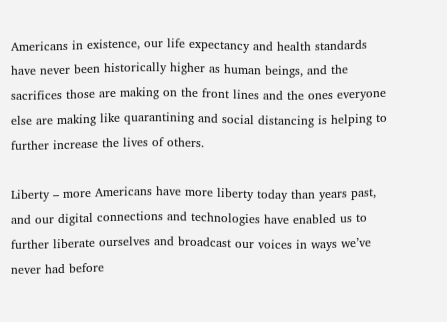Americans in existence, our life expectancy and health standards have never been historically higher as human beings, and the sacrifices those are making on the front lines and the ones everyone else are making like quarantining and social distancing is helping to further increase the lives of others.

Liberty – more Americans have more liberty today than years past, and our digital connections and technologies have enabled us to further liberate ourselves and broadcast our voices in ways we’ve never had before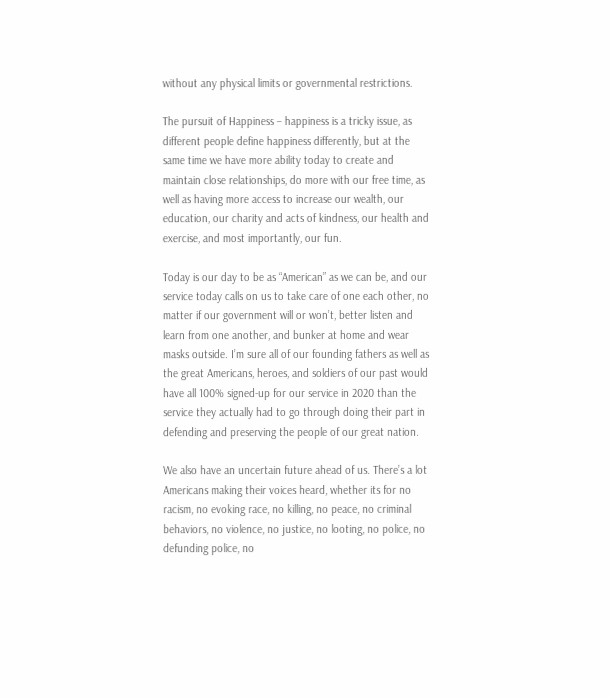without any physical limits or governmental restrictions.

The pursuit of Happiness – happiness is a tricky issue, as different people define happiness differently, but at the same time we have more ability today to create and maintain close relationships, do more with our free time, as well as having more access to increase our wealth, our education, our charity and acts of kindness, our health and exercise, and most importantly, our fun.

Today is our day to be as “American” as we can be, and our service today calls on us to take care of one each other, no matter if our government will or won’t, better listen and learn from one another, and bunker at home and wear masks outside. I’m sure all of our founding fathers as well as the great Americans, heroes, and soldiers of our past would have all 100% signed-up for our service in 2020 than the service they actually had to go through doing their part in defending and preserving the people of our great nation.

We also have an uncertain future ahead of us. There’s a lot Americans making their voices heard, whether its for no racism, no evoking race, no killing, no peace, no criminal behaviors, no violence, no justice, no looting, no police, no defunding police, no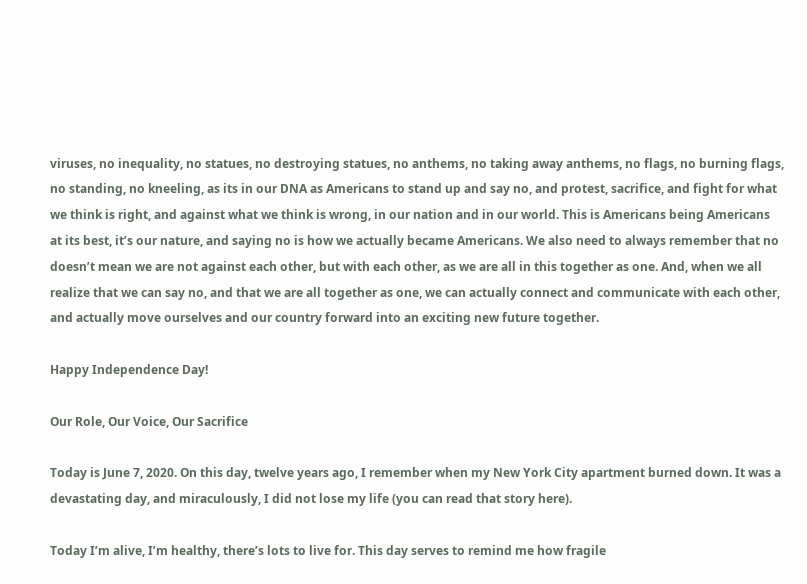viruses, no inequality, no statues, no destroying statues, no anthems, no taking away anthems, no flags, no burning flags, no standing, no kneeling, as its in our DNA as Americans to stand up and say no, and protest, sacrifice, and fight for what we think is right, and against what we think is wrong, in our nation and in our world. This is Americans being Americans at its best, it’s our nature, and saying no is how we actually became Americans. We also need to always remember that no doesn’t mean we are not against each other, but with each other, as we are all in this together as one. And, when we all realize that we can say no, and that we are all together as one, we can actually connect and communicate with each other, and actually move ourselves and our country forward into an exciting new future together.

Happy Independence Day!

Our Role, Our Voice, Our Sacrifice

Today is June 7, 2020. On this day, twelve years ago, I remember when my New York City apartment burned down. It was a devastating day, and miraculously, I did not lose my life (you can read that story here).

Today I’m alive, I’m healthy, there’s lots to live for. This day serves to remind me how fragile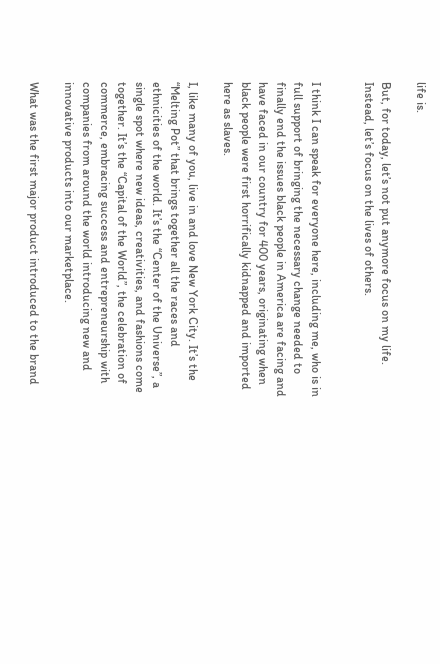life is.

But, for today, let’s not put anymore focus on my life.  Instead, let’s focus on the lives of others.


I think I can speak for everyone here, including me, who is in full support of bringing the necessary change needed to finally end the issues black people in America are facing and have faced in our country for 400 years, originating when black people were first horrifically kidnapped and imported here as slaves.

I, like many of you, live in and love New York City. It’s the “Melting Pot” that brings together all the races and ethnicities of the world. It’s the “Center of the Universe”, a single spot where new ideas, creativities, and fashions come together. It’s the “Capital of the World”, the celebration of commerce, embracing success and entrepreneurship with companies from around the world introducing new and innovative products into our marketplace.

What was the first major product introduced to the brand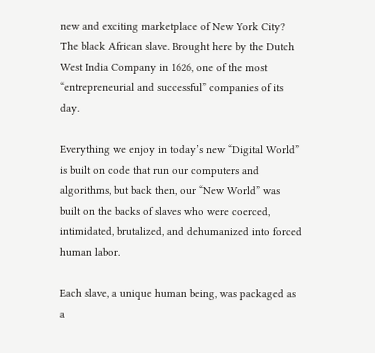new and exciting marketplace of New York City? The black African slave. Brought here by the Dutch West India Company in 1626, one of the most “entrepreneurial and successful” companies of its day.

Everything we enjoy in today’s new “Digital World” is built on code that run our computers and algorithms, but back then, our “New World” was built on the backs of slaves who were coerced, intimidated, brutalized, and dehumanized into forced human labor.

Each slave, a unique human being, was packaged as a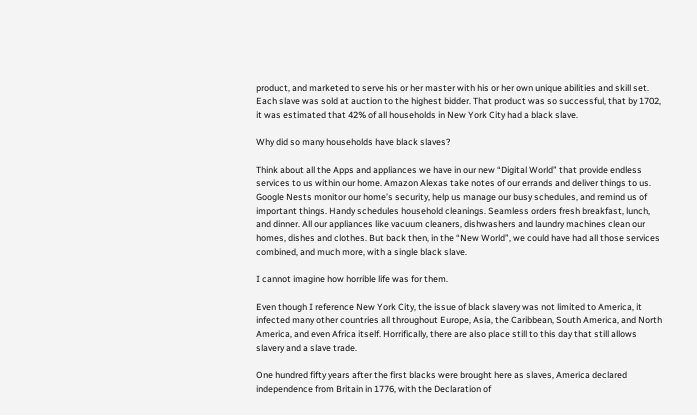product, and marketed to serve his or her master with his or her own unique abilities and skill set. Each slave was sold at auction to the highest bidder. That product was so successful, that by 1702, it was estimated that 42% of all households in New York City had a black slave.

Why did so many households have black slaves?

Think about all the Apps and appliances we have in our new “Digital World” that provide endless services to us within our home. Amazon Alexas take notes of our errands and deliver things to us. Google Nests monitor our home’s security, help us manage our busy schedules, and remind us of important things. Handy schedules household cleanings. Seamless orders fresh breakfast, lunch, and dinner. All our appliances like vacuum cleaners, dishwashers and laundry machines clean our homes, dishes and clothes. But back then, in the “New World”, we could have had all those services combined, and much more, with a single black slave.

I cannot imagine how horrible life was for them.

Even though I reference New York City, the issue of black slavery was not limited to America, it infected many other countries all throughout Europe, Asia, the Caribbean, South America, and North America, and even Africa itself. Horrifically, there are also place still to this day that still allows slavery and a slave trade.

One hundred fifty years after the first blacks were brought here as slaves, America declared independence from Britain in 1776, with the Declaration of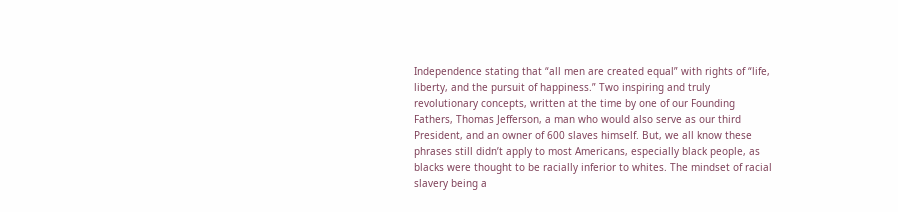Independence stating that “all men are created equal” with rights of “life, liberty, and the pursuit of happiness.” Two inspiring and truly revolutionary concepts, written at the time by one of our Founding Fathers, Thomas Jefferson, a man who would also serve as our third President, and an owner of 600 slaves himself. But, we all know these phrases still didn’t apply to most Americans, especially black people, as blacks were thought to be racially inferior to whites. The mindset of racial slavery being a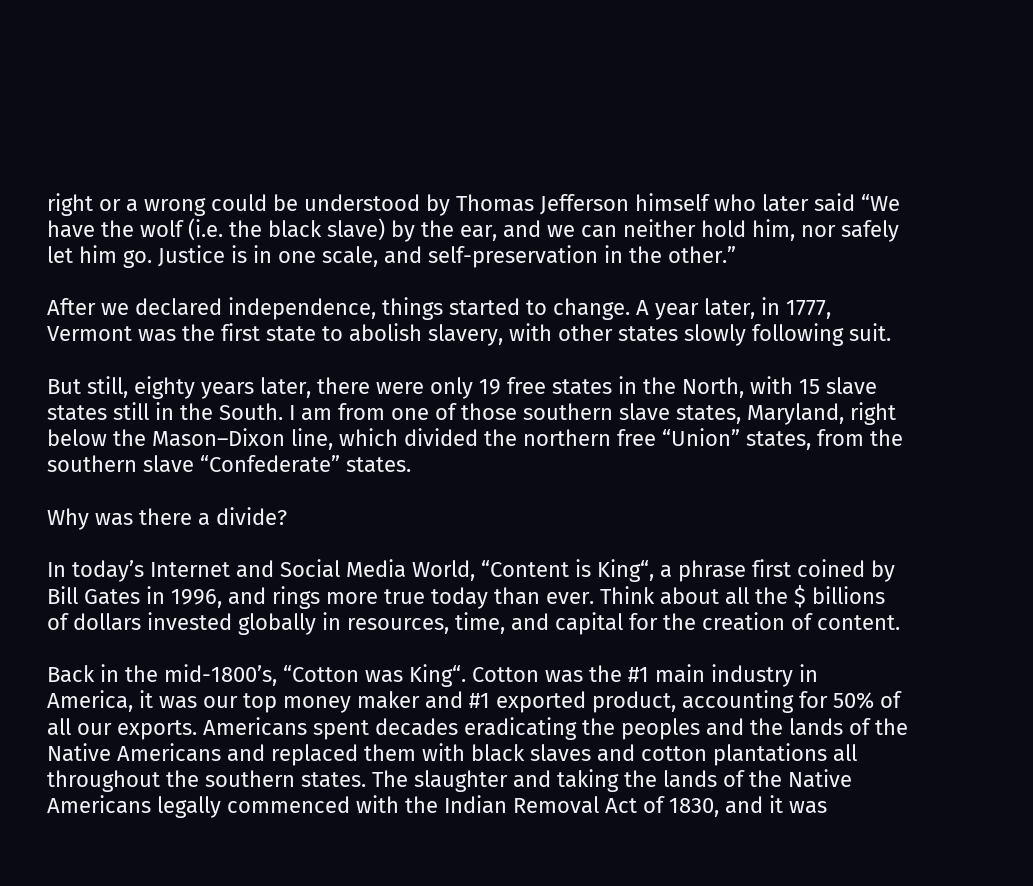right or a wrong could be understood by Thomas Jefferson himself who later said “We have the wolf (i.e. the black slave) by the ear, and we can neither hold him, nor safely let him go. Justice is in one scale, and self-preservation in the other.”

After we declared independence, things started to change. A year later, in 1777, Vermont was the first state to abolish slavery, with other states slowly following suit.

But still, eighty years later, there were only 19 free states in the North, with 15 slave states still in the South. I am from one of those southern slave states, Maryland, right below the Mason–Dixon line, which divided the northern free “Union” states, from the southern slave “Confederate” states.

Why was there a divide?

In today’s Internet and Social Media World, “Content is King“, a phrase first coined by Bill Gates in 1996, and rings more true today than ever. Think about all the $ billions of dollars invested globally in resources, time, and capital for the creation of content.

Back in the mid-1800’s, “Cotton was King“. Cotton was the #1 main industry in America, it was our top money maker and #1 exported product, accounting for 50% of all our exports. Americans spent decades eradicating the peoples and the lands of the Native Americans and replaced them with black slaves and cotton plantations all throughout the southern states. The slaughter and taking the lands of the Native Americans legally commenced with the Indian Removal Act of 1830, and it was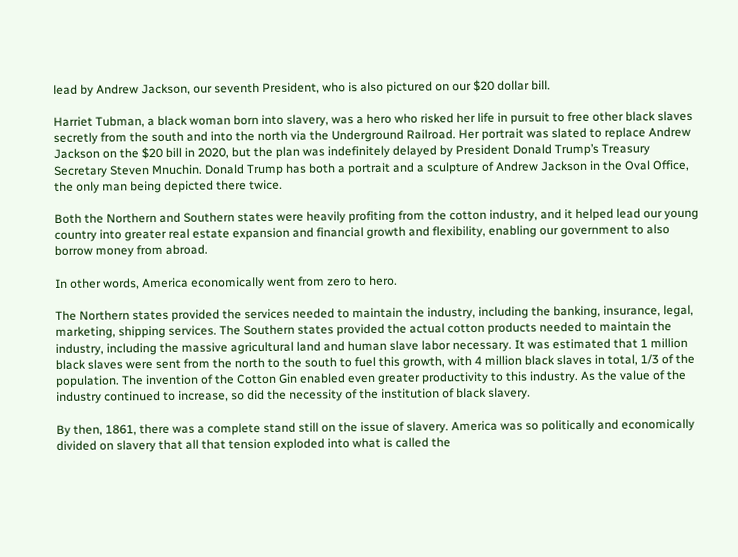lead by Andrew Jackson, our seventh President, who is also pictured on our $20 dollar bill.

Harriet Tubman, a black woman born into slavery, was a hero who risked her life in pursuit to free other black slaves secretly from the south and into the north via the Underground Railroad. Her portrait was slated to replace Andrew Jackson on the $20 bill in 2020, but the plan was indefinitely delayed by President Donald Trump’s Treasury Secretary Steven Mnuchin. Donald Trump has both a portrait and a sculpture of Andrew Jackson in the Oval Office, the only man being depicted there twice.

Both the Northern and Southern states were heavily profiting from the cotton industry, and it helped lead our young country into greater real estate expansion and financial growth and flexibility, enabling our government to also borrow money from abroad.

In other words, America economically went from zero to hero.

The Northern states provided the services needed to maintain the industry, including the banking, insurance, legal, marketing, shipping services. The Southern states provided the actual cotton products needed to maintain the industry, including the massive agricultural land and human slave labor necessary. It was estimated that 1 million black slaves were sent from the north to the south to fuel this growth, with 4 million black slaves in total, 1/3 of the population. The invention of the Cotton Gin enabled even greater productivity to this industry. As the value of the industry continued to increase, so did the necessity of the institution of black slavery.

By then, 1861, there was a complete stand still on the issue of slavery. America was so politically and economically divided on slavery that all that tension exploded into what is called the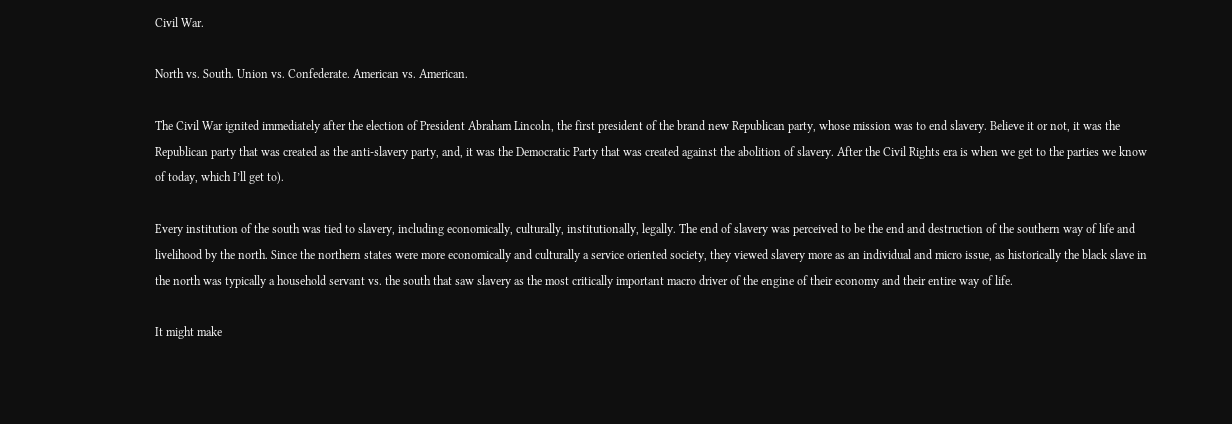Civil War.

North vs. South. Union vs. Confederate. American vs. American.

The Civil War ignited immediately after the election of President Abraham Lincoln, the first president of the brand new Republican party, whose mission was to end slavery. Believe it or not, it was the Republican party that was created as the anti-slavery party, and, it was the Democratic Party that was created against the abolition of slavery. After the Civil Rights era is when we get to the parties we know of today, which I’ll get to).

Every institution of the south was tied to slavery, including economically, culturally, institutionally, legally. The end of slavery was perceived to be the end and destruction of the southern way of life and livelihood by the north. Since the northern states were more economically and culturally a service oriented society, they viewed slavery more as an individual and micro issue, as historically the black slave in the north was typically a household servant vs. the south that saw slavery as the most critically important macro driver of the engine of their economy and their entire way of life.

It might make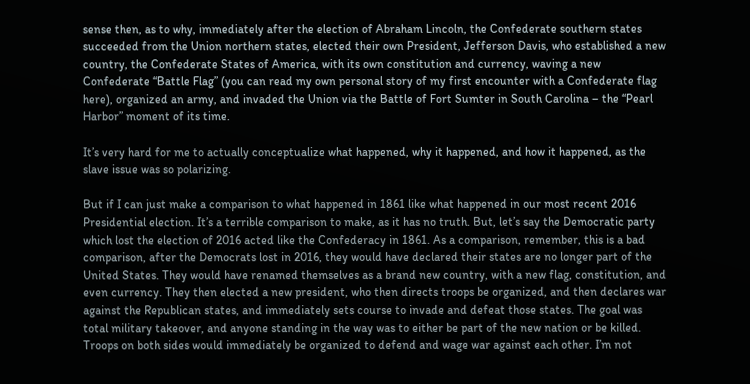sense then, as to why, immediately after the election of Abraham Lincoln, the Confederate southern states succeeded from the Union northern states, elected their own President, Jefferson Davis, who established a new country, the Confederate States of America, with its own constitution and currency, waving a new Confederate “Battle Flag” (you can read my own personal story of my first encounter with a Confederate flag here), organized an army, and invaded the Union via the Battle of Fort Sumter in South Carolina – the “Pearl Harbor” moment of its time.

It’s very hard for me to actually conceptualize what happened, why it happened, and how it happened, as the slave issue was so polarizing.

But if I can just make a comparison to what happened in 1861 like what happened in our most recent 2016 Presidential election. It’s a terrible comparison to make, as it has no truth. But, let’s say the Democratic party which lost the election of 2016 acted like the Confederacy in 1861. As a comparison, remember, this is a bad comparison, after the Democrats lost in 2016, they would have declared their states are no longer part of the United States. They would have renamed themselves as a brand new country, with a new flag, constitution, and even currency. They then elected a new president, who then directs troops be organized, and then declares war against the Republican states, and immediately sets course to invade and defeat those states. The goal was total military takeover, and anyone standing in the way was to either be part of the new nation or be killed. Troops on both sides would immediately be organized to defend and wage war against each other. I’m not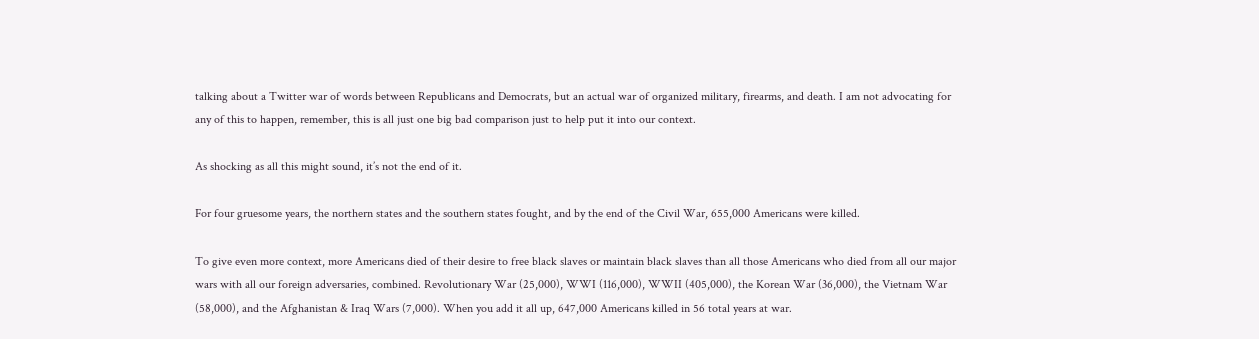talking about a Twitter war of words between Republicans and Democrats, but an actual war of organized military, firearms, and death. I am not advocating for any of this to happen, remember, this is all just one big bad comparison just to help put it into our context.

As shocking as all this might sound, it’s not the end of it.

For four gruesome years, the northern states and the southern states fought, and by the end of the Civil War, 655,000 Americans were killed.

To give even more context, more Americans died of their desire to free black slaves or maintain black slaves than all those Americans who died from all our major wars with all our foreign adversaries, combined. Revolutionary War (25,000), WWI (116,000), WWII (405,000), the Korean War (36,000), the Vietnam War (58,000), and the Afghanistan & Iraq Wars (7,000). When you add it all up, 647,000 Americans killed in 56 total years at war.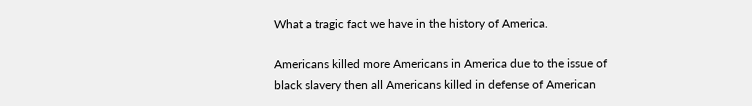What a tragic fact we have in the history of America.

Americans killed more Americans in America due to the issue of black slavery then all Americans killed in defense of American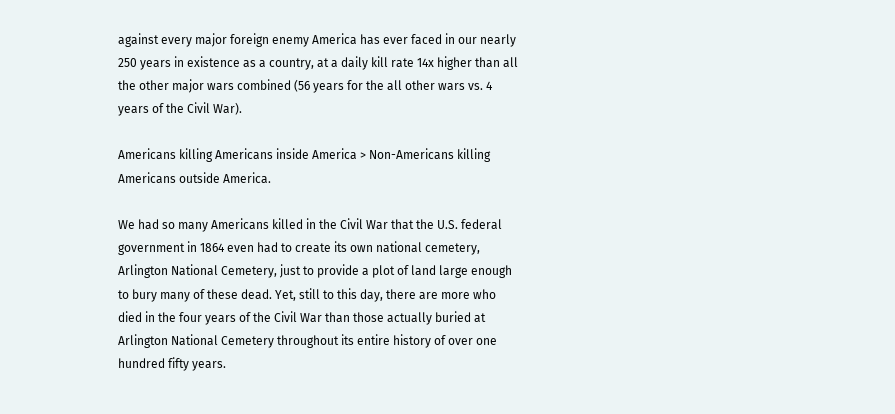against every major foreign enemy America has ever faced in our nearly 250 years in existence as a country, at a daily kill rate 14x higher than all the other major wars combined (56 years for the all other wars vs. 4 years of the Civil War).

Americans killing Americans inside America > Non-Americans killing Americans outside America.

We had so many Americans killed in the Civil War that the U.S. federal government in 1864 even had to create its own national cemetery, Arlington National Cemetery, just to provide a plot of land large enough to bury many of these dead. Yet, still to this day, there are more who died in the four years of the Civil War than those actually buried at Arlington National Cemetery throughout its entire history of over one hundred fifty years.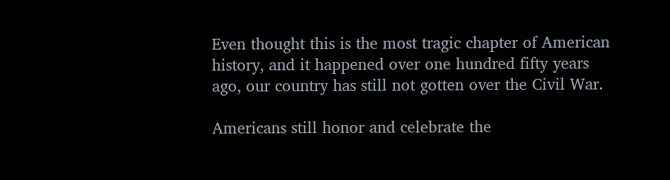Even thought this is the most tragic chapter of American history, and it happened over one hundred fifty years ago, our country has still not gotten over the Civil War.

Americans still honor and celebrate the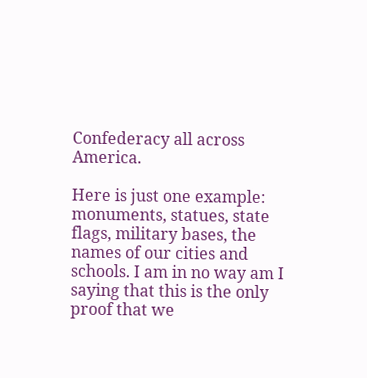Confederacy all across America.

Here is just one example: monuments, statues, state flags, military bases, the names of our cities and schools. I am in no way am I saying that this is the only proof that we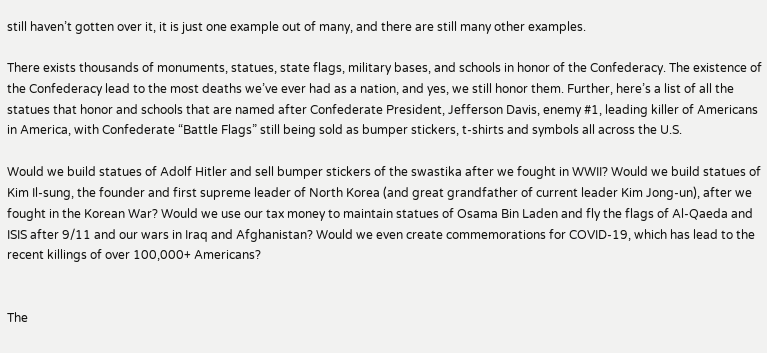still haven’t gotten over it, it is just one example out of many, and there are still many other examples.

There exists thousands of monuments, statues, state flags, military bases, and schools in honor of the Confederacy. The existence of the Confederacy lead to the most deaths we’ve ever had as a nation, and yes, we still honor them. Further, here’s a list of all the statues that honor and schools that are named after Confederate President, Jefferson Davis, enemy #1, leading killer of Americans in America, with Confederate “Battle Flags” still being sold as bumper stickers, t-shirts and symbols all across the U.S.

Would we build statues of Adolf Hitler and sell bumper stickers of the swastika after we fought in WWII? Would we build statues of Kim Il-sung, the founder and first supreme leader of North Korea (and great grandfather of current leader Kim Jong-un), after we fought in the Korean War? Would we use our tax money to maintain statues of Osama Bin Laden and fly the flags of Al-Qaeda and ISIS after 9/11 and our wars in Iraq and Afghanistan? Would we even create commemorations for COVID-19, which has lead to the recent killings of over 100,000+ Americans?


The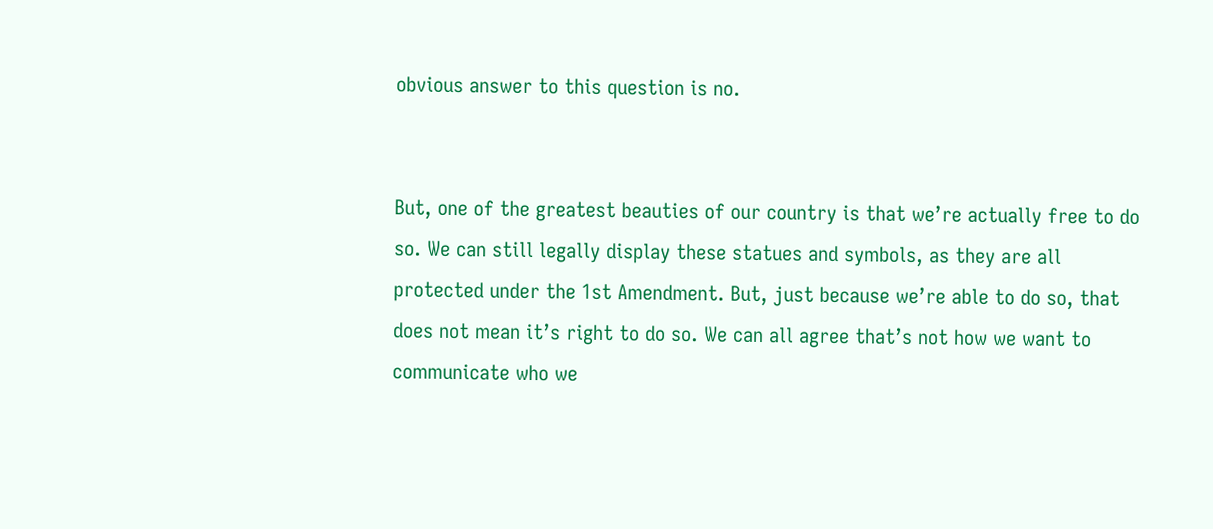obvious answer to this question is no.


But, one of the greatest beauties of our country is that we’re actually free to do so. We can still legally display these statues and symbols, as they are all protected under the 1st Amendment. But, just because we’re able to do so, that does not mean it’s right to do so. We can all agree that’s not how we want to communicate who we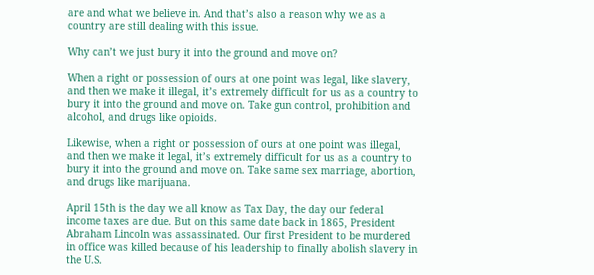are and what we believe in. And that’s also a reason why we as a country are still dealing with this issue.

Why can’t we just bury it into the ground and move on?

When a right or possession of ours at one point was legal, like slavery, and then we make it illegal, it’s extremely difficult for us as a country to bury it into the ground and move on. Take gun control, prohibition and alcohol, and drugs like opioids.

Likewise, when a right or possession of ours at one point was illegal, and then we make it legal, it’s extremely difficult for us as a country to bury it into the ground and move on. Take same sex marriage, abortion, and drugs like marijuana.

April 15th is the day we all know as Tax Day, the day our federal income taxes are due. But on this same date back in 1865, President Abraham Lincoln was assassinated. Our first President to be murdered in office was killed because of his leadership to finally abolish slavery in the U.S.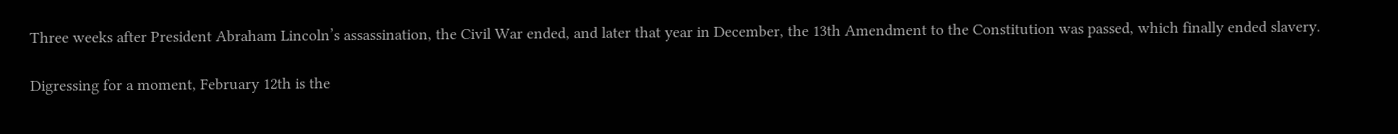Three weeks after President Abraham Lincoln’s assassination, the Civil War ended, and later that year in December, the 13th Amendment to the Constitution was passed, which finally ended slavery.

Digressing for a moment, February 12th is the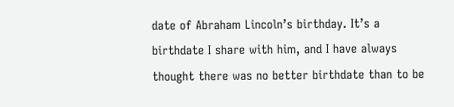date of Abraham Lincoln’s birthday. It’s a birthdate I share with him, and I have always thought there was no better birthdate than to be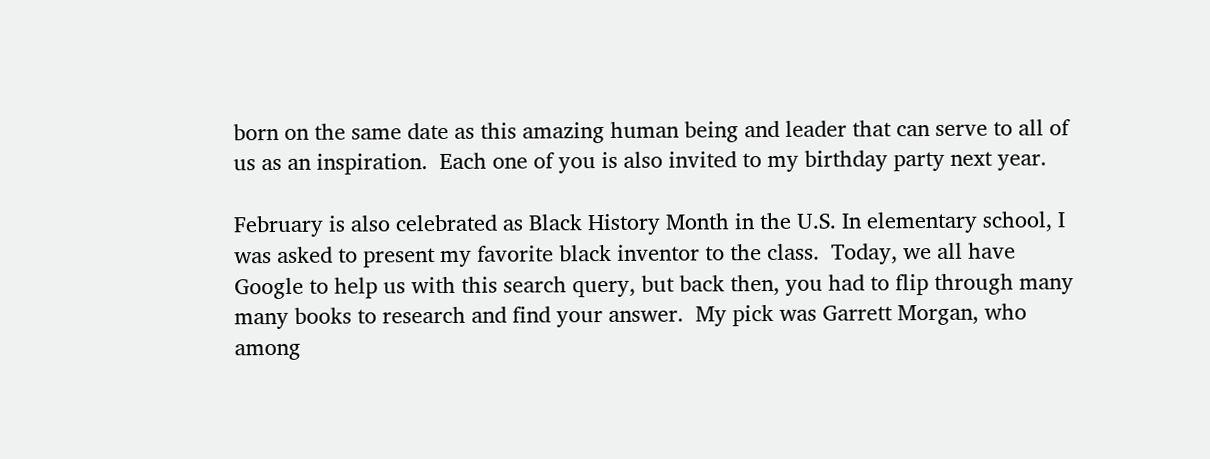born on the same date as this amazing human being and leader that can serve to all of us as an inspiration.  Each one of you is also invited to my birthday party next year.

February is also celebrated as Black History Month in the U.S. In elementary school, I was asked to present my favorite black inventor to the class.  Today, we all have Google to help us with this search query, but back then, you had to flip through many many books to research and find your answer.  My pick was Garrett Morgan, who among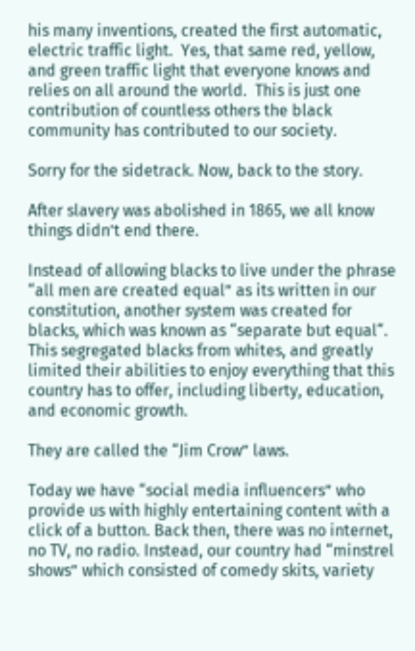his many inventions, created the first automatic, electric traffic light.  Yes, that same red, yellow, and green traffic light that everyone knows and relies on all around the world.  This is just one contribution of countless others the black community has contributed to our society.

Sorry for the sidetrack. Now, back to the story.

After slavery was abolished in 1865, we all know things didn’t end there.

Instead of allowing blacks to live under the phrase “all men are created equal” as its written in our constitution, another system was created for blacks, which was known as “separate but equal“.  This segregated blacks from whites, and greatly limited their abilities to enjoy everything that this country has to offer, including liberty, education, and economic growth.

They are called the “Jim Crow” laws.

Today we have “social media influencers” who provide us with highly entertaining content with a click of a button. Back then, there was no internet, no TV, no radio. Instead, our country had “minstrel shows” which consisted of comedy skits, variety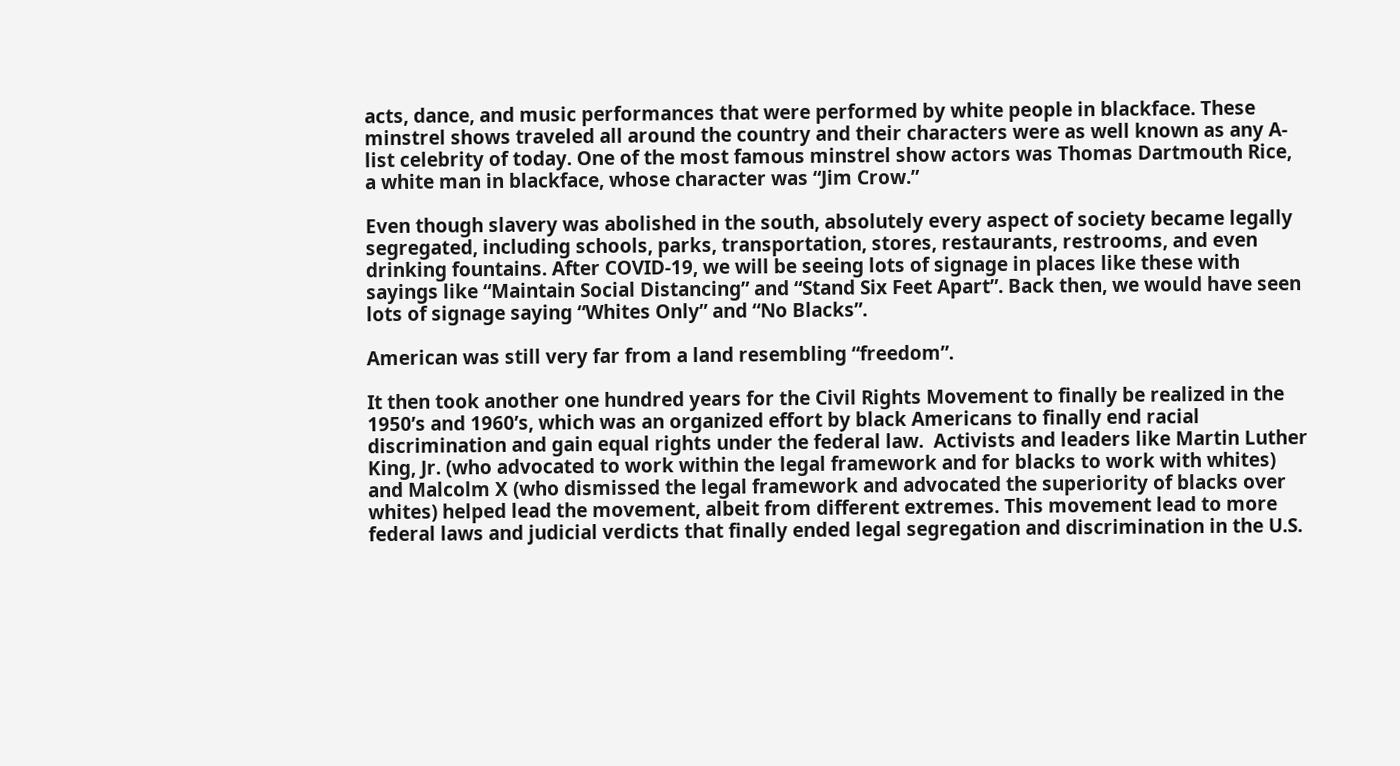acts, dance, and music performances that were performed by white people in blackface. These minstrel shows traveled all around the country and their characters were as well known as any A-list celebrity of today. One of the most famous minstrel show actors was Thomas Dartmouth Rice, a white man in blackface, whose character was “Jim Crow.”

Even though slavery was abolished in the south, absolutely every aspect of society became legally segregated, including schools, parks, transportation, stores, restaurants, restrooms, and even drinking fountains. After COVID-19, we will be seeing lots of signage in places like these with sayings like “Maintain Social Distancing” and “Stand Six Feet Apart”. Back then, we would have seen lots of signage saying “Whites Only” and “No Blacks”.

American was still very far from a land resembling “freedom”.

It then took another one hundred years for the Civil Rights Movement to finally be realized in the 1950’s and 1960’s, which was an organized effort by black Americans to finally end racial discrimination and gain equal rights under the federal law.  Activists and leaders like Martin Luther King, Jr. (who advocated to work within the legal framework and for blacks to work with whites) and Malcolm X (who dismissed the legal framework and advocated the superiority of blacks over whites) helped lead the movement, albeit from different extremes. This movement lead to more federal laws and judicial verdicts that finally ended legal segregation and discrimination in the U.S.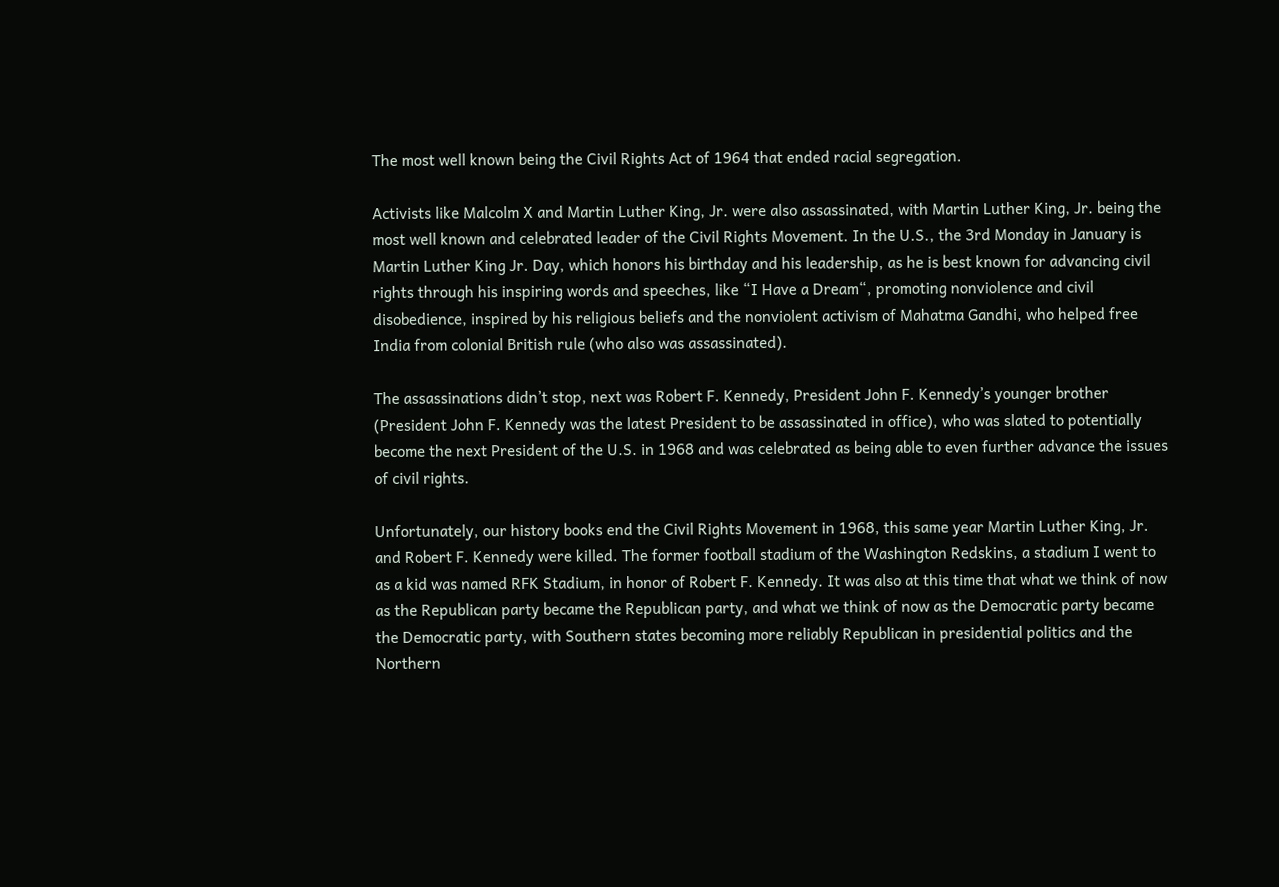The most well known being the Civil Rights Act of 1964 that ended racial segregation.

Activists like Malcolm X and Martin Luther King, Jr. were also assassinated, with Martin Luther King, Jr. being the most well known and celebrated leader of the Civil Rights Movement. In the U.S., the 3rd Monday in January is Martin Luther King Jr. Day, which honors his birthday and his leadership, as he is best known for advancing civil rights through his inspiring words and speeches, like “I Have a Dream“, promoting nonviolence and civil disobedience, inspired by his religious beliefs and the nonviolent activism of Mahatma Gandhi, who helped free India from colonial British rule (who also was assassinated).

The assassinations didn’t stop, next was Robert F. Kennedy, President John F. Kennedy’s younger brother (President John F. Kennedy was the latest President to be assassinated in office), who was slated to potentially become the next President of the U.S. in 1968 and was celebrated as being able to even further advance the issues of civil rights.

Unfortunately, our history books end the Civil Rights Movement in 1968, this same year Martin Luther King, Jr. and Robert F. Kennedy were killed. The former football stadium of the Washington Redskins, a stadium I went to as a kid was named RFK Stadium, in honor of Robert F. Kennedy. It was also at this time that what we think of now as the Republican party became the Republican party, and what we think of now as the Democratic party became the Democratic party, with Southern states becoming more reliably Republican in presidential politics and the Northern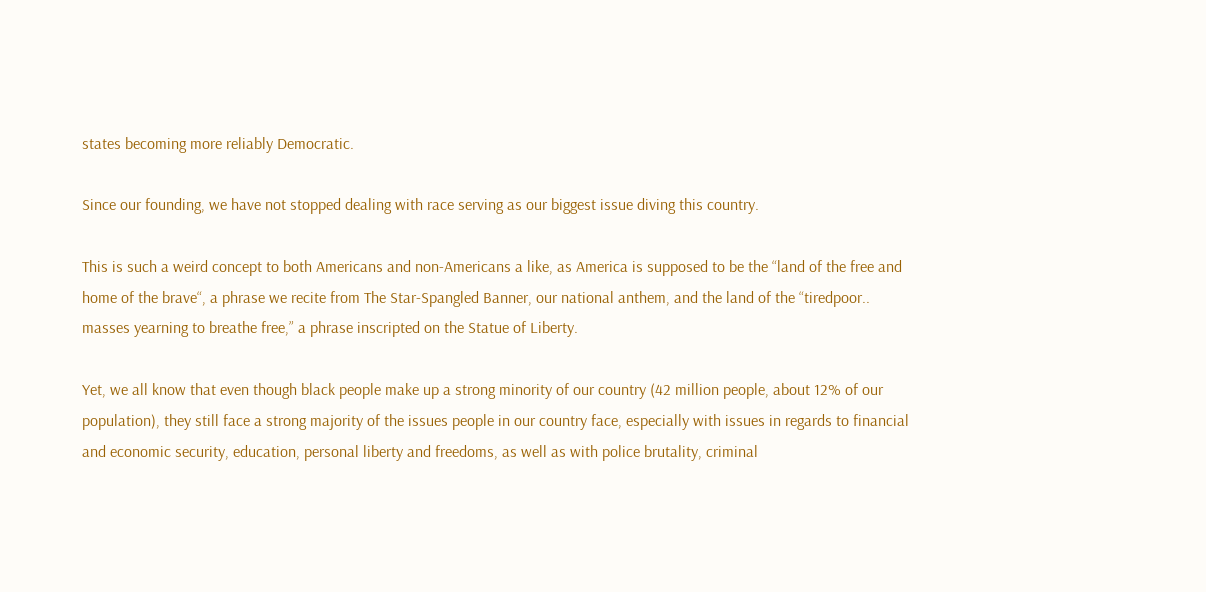states becoming more reliably Democratic.

Since our founding, we have not stopped dealing with race serving as our biggest issue diving this country.

This is such a weird concept to both Americans and non-Americans a like, as America is supposed to be the “land of the free and home of the brave“, a phrase we recite from The Star-Spangled Banner, our national anthem, and the land of the “tiredpoor.. masses yearning to breathe free,” a phrase inscripted on the Statue of Liberty.

Yet, we all know that even though black people make up a strong minority of our country (42 million people, about 12% of our population), they still face a strong majority of the issues people in our country face, especially with issues in regards to financial and economic security, education, personal liberty and freedoms, as well as with police brutality, criminal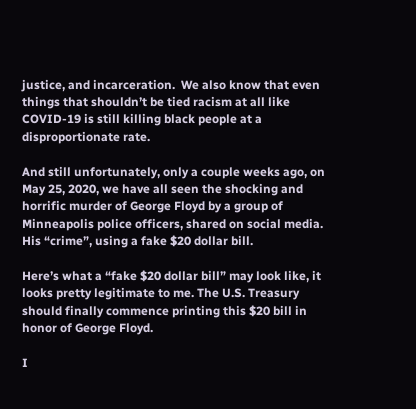justice, and incarceration.  We also know that even things that shouldn’t be tied racism at all like COVID-19 is still killing black people at a disproportionate rate.

And still unfortunately, only a couple weeks ago, on May 25, 2020, we have all seen the shocking and horrific murder of George Floyd by a group of Minneapolis police officers, shared on social media.  His “crime”, using a fake $20 dollar bill.

Here’s what a “fake $20 dollar bill” may look like, it looks pretty legitimate to me. The U.S. Treasury should finally commence printing this $20 bill in honor of George Floyd.

I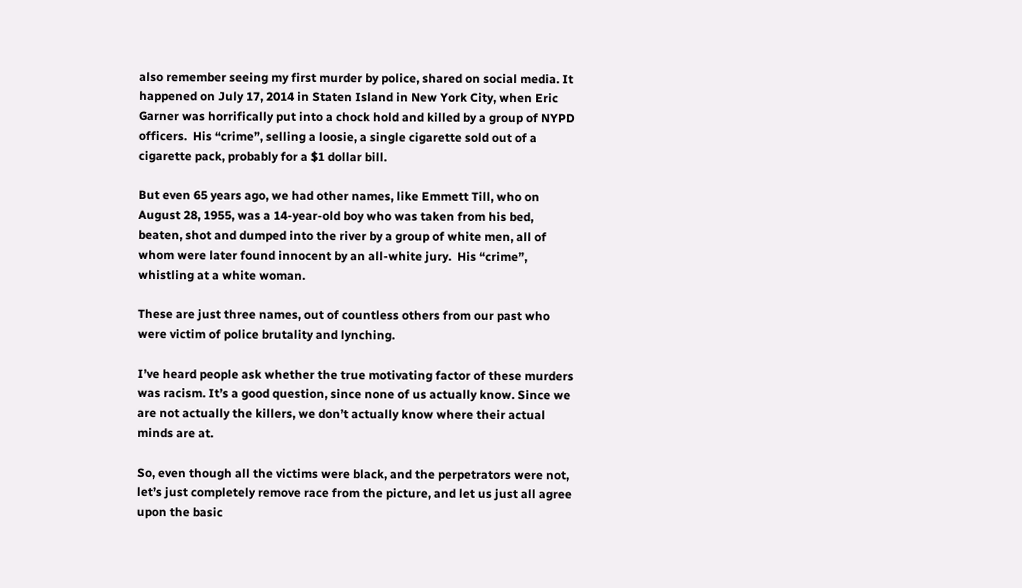also remember seeing my first murder by police, shared on social media. It happened on July 17, 2014 in Staten Island in New York City, when Eric Garner was horrifically put into a chock hold and killed by a group of NYPD officers.  His “crime”, selling a loosie, a single cigarette sold out of a cigarette pack, probably for a $1 dollar bill.

But even 65 years ago, we had other names, like Emmett Till, who on August 28, 1955, was a 14-year-old boy who was taken from his bed, beaten, shot and dumped into the river by a group of white men, all of whom were later found innocent by an all-white jury.  His “crime”, whistling at a white woman.

These are just three names, out of countless others from our past who were victim of police brutality and lynching.

I’ve heard people ask whether the true motivating factor of these murders was racism. It’s a good question, since none of us actually know. Since we are not actually the killers, we don’t actually know where their actual minds are at.

So, even though all the victims were black, and the perpetrators were not, let’s just completely remove race from the picture, and let us just all agree upon the basic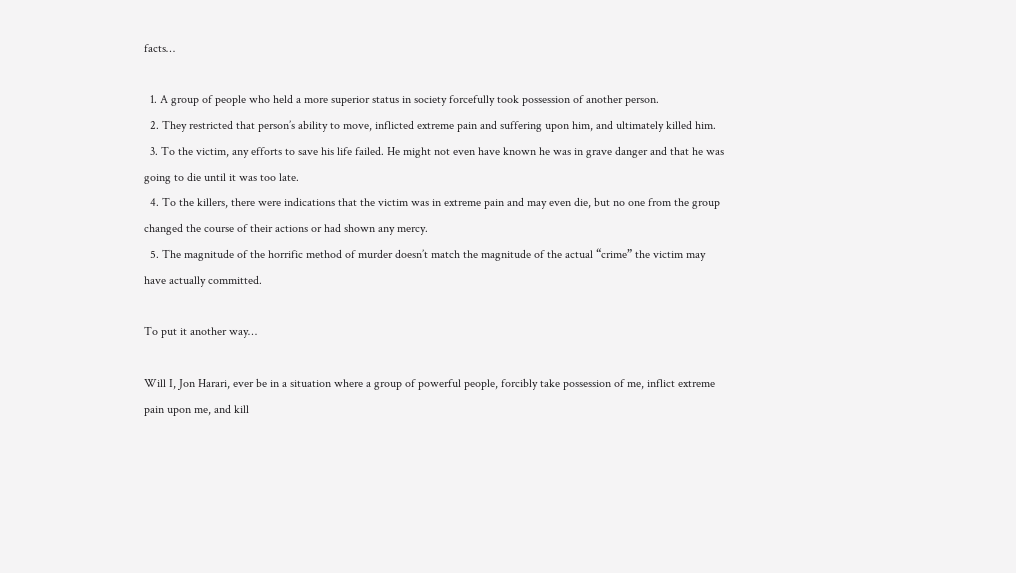facts…

  1. A group of people who held a more superior status in society forcefully took possession of another person.
  2. They restricted that person’s ability to move, inflicted extreme pain and suffering upon him, and ultimately killed him.
  3. To the victim, any efforts to save his life failed. He might not even have known he was in grave danger and that he was going to die until it was too late.
  4. To the killers, there were indications that the victim was in extreme pain and may even die, but no one from the group changed the course of their actions or had shown any mercy.
  5. The magnitude of the horrific method of murder doesn’t match the magnitude of the actual “crime” the victim may have actually committed.

To put it another way…

Will I, Jon Harari, ever be in a situation where a group of powerful people, forcibly take possession of me, inflict extreme pain upon me, and kill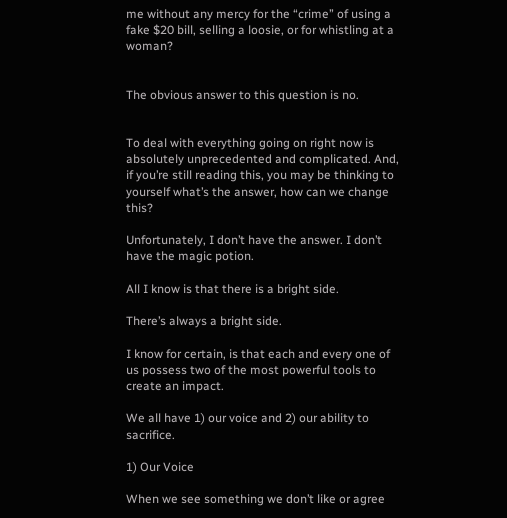me without any mercy for the “crime” of using a fake $20 bill, selling a loosie, or for whistling at a woman?


The obvious answer to this question is no.


To deal with everything going on right now is absolutely unprecedented and complicated. And, if you’re still reading this, you may be thinking to yourself what’s the answer, how can we change this?

Unfortunately, I don’t have the answer. I don’t have the magic potion.

All I know is that there is a bright side.

There’s always a bright side.

I know for certain, is that each and every one of us possess two of the most powerful tools to create an impact.

We all have 1) our voice and 2) our ability to sacrifice.

1) Our Voice

When we see something we don’t like or agree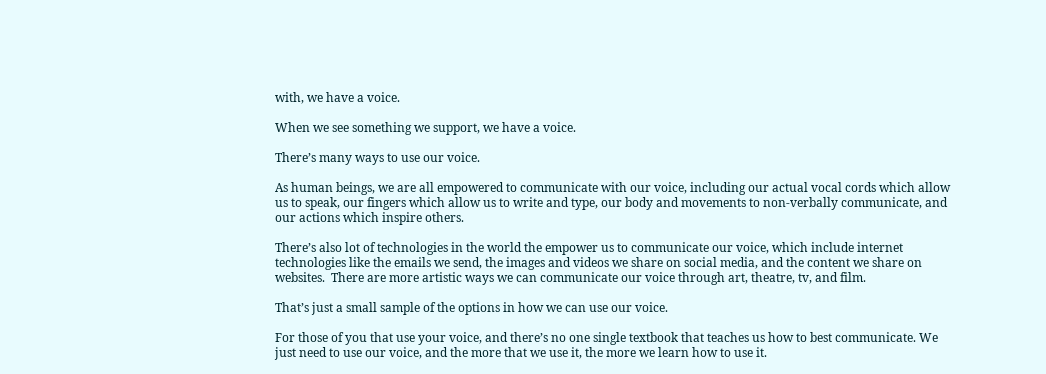with, we have a voice.

When we see something we support, we have a voice.

There’s many ways to use our voice.

As human beings, we are all empowered to communicate with our voice, including our actual vocal cords which allow us to speak, our fingers which allow us to write and type, our body and movements to non-verbally communicate, and our actions which inspire others.

There’s also lot of technologies in the world the empower us to communicate our voice, which include internet technologies like the emails we send, the images and videos we share on social media, and the content we share on websites.  There are more artistic ways we can communicate our voice through art, theatre, tv, and film.

That’s just a small sample of the options in how we can use our voice.

For those of you that use your voice, and there’s no one single textbook that teaches us how to best communicate. We just need to use our voice, and the more that we use it, the more we learn how to use it.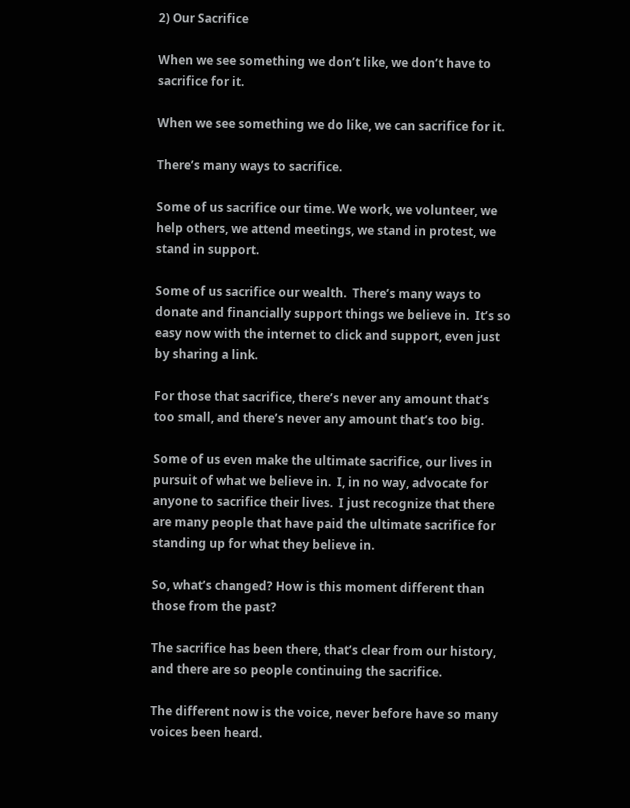2) Our Sacrifice

When we see something we don’t like, we don’t have to sacrifice for it.

When we see something we do like, we can sacrifice for it.

There’s many ways to sacrifice.

Some of us sacrifice our time. We work, we volunteer, we help others, we attend meetings, we stand in protest, we stand in support.

Some of us sacrifice our wealth.  There’s many ways to donate and financially support things we believe in.  It’s so easy now with the internet to click and support, even just by sharing a link.

For those that sacrifice, there’s never any amount that’s too small, and there’s never any amount that’s too big.

Some of us even make the ultimate sacrifice, our lives in pursuit of what we believe in.  I, in no way, advocate for anyone to sacrifice their lives.  I just recognize that there are many people that have paid the ultimate sacrifice for standing up for what they believe in.

So, what’s changed? How is this moment different than those from the past?

The sacrifice has been there, that’s clear from our history, and there are so people continuing the sacrifice.

The different now is the voice, never before have so many voices been heard.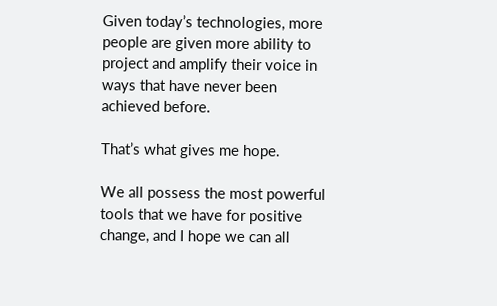Given today’s technologies, more people are given more ability to project and amplify their voice in ways that have never been achieved before.

That’s what gives me hope.

We all possess the most powerful tools that we have for positive change, and I hope we can all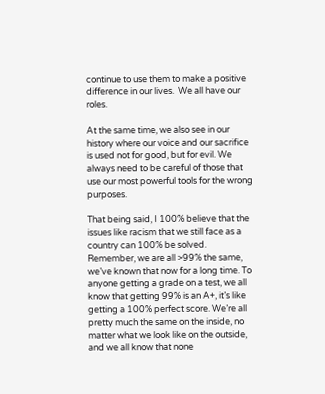continue to use them to make a positive difference in our lives.  We all have our roles.

At the same time, we also see in our history where our voice and our sacrifice is used not for good, but for evil. We always need to be careful of those that use our most powerful tools for the wrong purposes.

That being said, I 100% believe that the issues like racism that we still face as a country can 100% be solved.  Remember, we are all >99% the same, we’ve known that now for a long time. To anyone getting a grade on a test, we all know that getting 99% is an A+, it’s like getting a 100% perfect score. We’re all pretty much the same on the inside, no matter what we look like on the outside, and we all know that none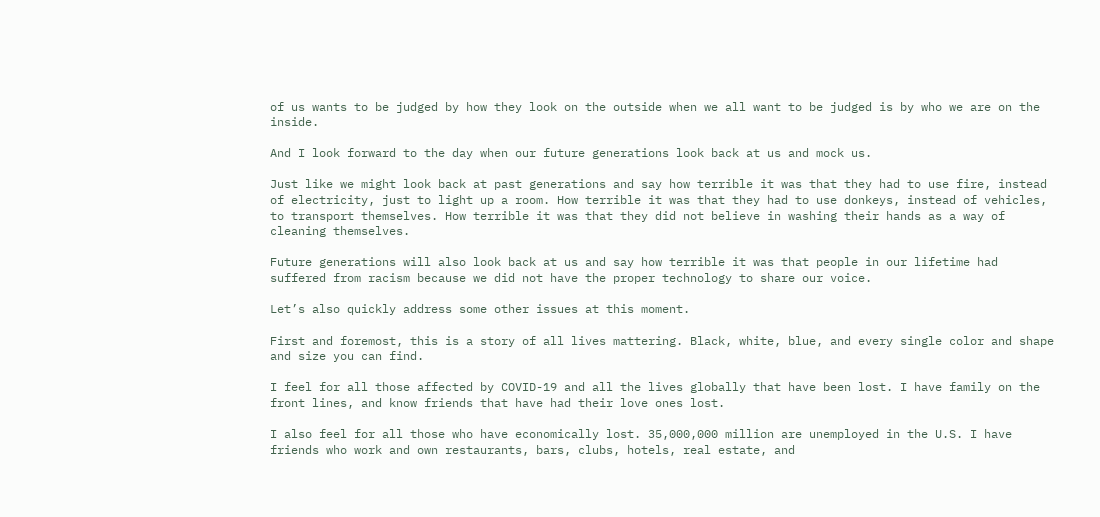of us wants to be judged by how they look on the outside when we all want to be judged is by who we are on the inside.

And I look forward to the day when our future generations look back at us and mock us.

Just like we might look back at past generations and say how terrible it was that they had to use fire, instead of electricity, just to light up a room. How terrible it was that they had to use donkeys, instead of vehicles, to transport themselves. How terrible it was that they did not believe in washing their hands as a way of cleaning themselves.

Future generations will also look back at us and say how terrible it was that people in our lifetime had suffered from racism because we did not have the proper technology to share our voice.

Let’s also quickly address some other issues at this moment.

First and foremost, this is a story of all lives mattering. Black, white, blue, and every single color and shape and size you can find.

I feel for all those affected by COVID-19 and all the lives globally that have been lost. I have family on the front lines, and know friends that have had their love ones lost.

I also feel for all those who have economically lost. 35,000,000 million are unemployed in the U.S. I have friends who work and own restaurants, bars, clubs, hotels, real estate, and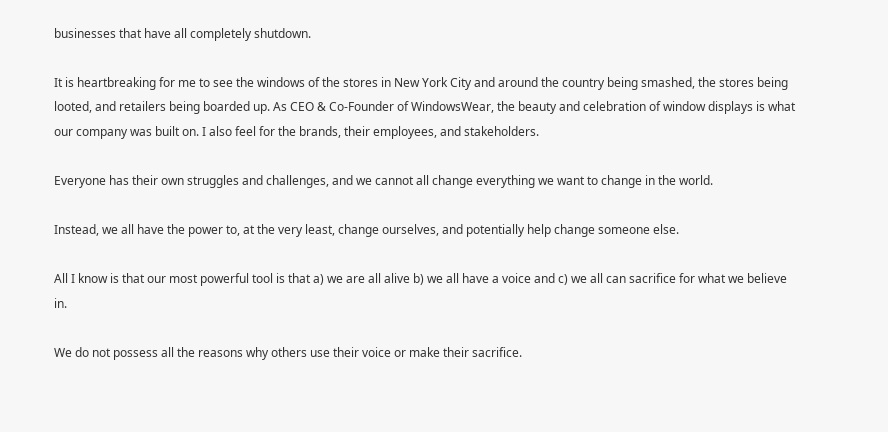businesses that have all completely shutdown.

It is heartbreaking for me to see the windows of the stores in New York City and around the country being smashed, the stores being looted, and retailers being boarded up. As CEO & Co-Founder of WindowsWear, the beauty and celebration of window displays is what our company was built on. I also feel for the brands, their employees, and stakeholders.

Everyone has their own struggles and challenges, and we cannot all change everything we want to change in the world.

Instead, we all have the power to, at the very least, change ourselves, and potentially help change someone else.

All I know is that our most powerful tool is that a) we are all alive b) we all have a voice and c) we all can sacrifice for what we believe in.

We do not possess all the reasons why others use their voice or make their sacrifice.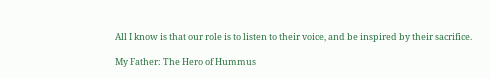All I know is that our role is to listen to their voice, and be inspired by their sacrifice.

My Father: The Hero of Hummus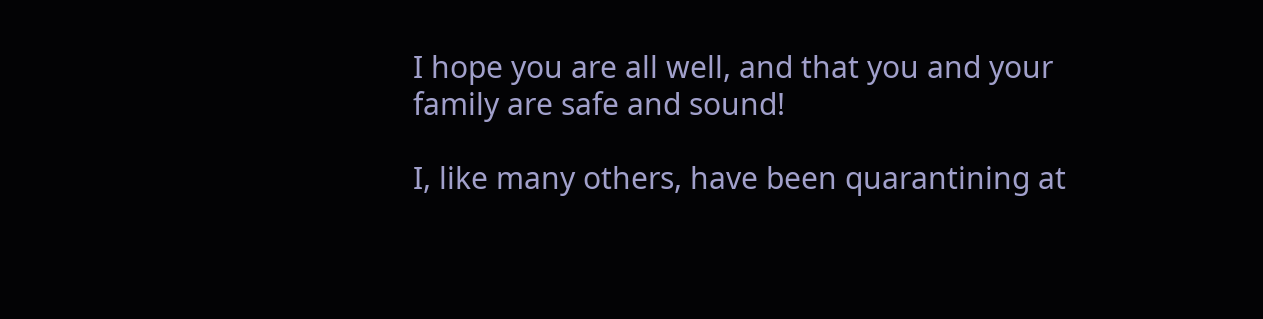I hope you are all well, and that you and your family are safe and sound!

I, like many others, have been quarantining at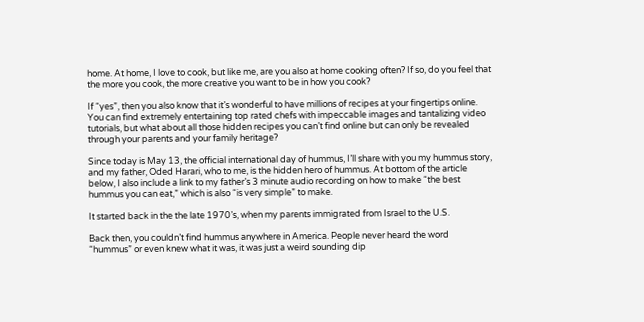home. At home, I love to cook, but like me, are you also at home cooking often? If so, do you feel that the more you cook, the more creative you want to be in how you cook?

If “yes”, then you also know that it’s wonderful to have millions of recipes at your fingertips online. You can find extremely entertaining top rated chefs with impeccable images and tantalizing video tutorials, but what about all those hidden recipes you can’t find online but can only be revealed through your parents and your family heritage?

Since today is May 13, the official international day of hummus, I’ll share with you my hummus story, and my father, Oded Harari, who to me, is the hidden hero of hummus. At bottom of the article below, I also include a link to my father’s 3 minute audio recording on how to make “the best hummus you can eat,” which is also “is very simple” to make.

It started back in the the late 1970’s, when my parents immigrated from Israel to the U.S.

Back then, you couldn’t find hummus anywhere in America. People never heard the word “hummus” or even knew what it was, it was just a weird sounding dip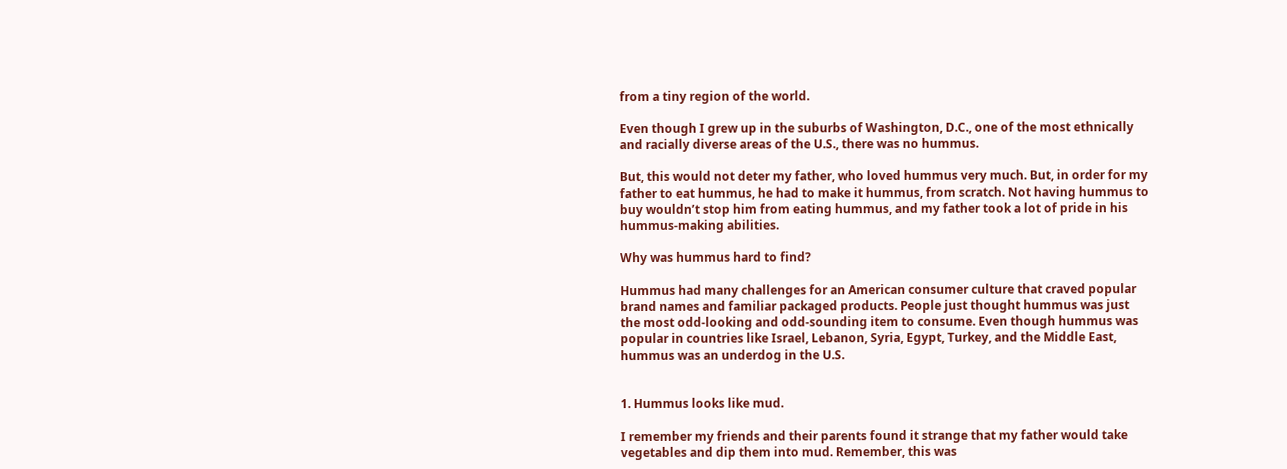from a tiny region of the world.

Even though I grew up in the suburbs of Washington, D.C., one of the most ethnically and racially diverse areas of the U.S., there was no hummus.

But, this would not deter my father, who loved hummus very much. But, in order for my father to eat hummus, he had to make it hummus, from scratch. Not having hummus to buy wouldn’t stop him from eating hummus, and my father took a lot of pride in his hummus-making abilities.

Why was hummus hard to find?

Hummus had many challenges for an American consumer culture that craved popular brand names and familiar packaged products. People just thought hummus was just the most odd-looking and odd-sounding item to consume. Even though hummus was popular in countries like Israel, Lebanon, Syria, Egypt, Turkey, and the Middle East, hummus was an underdog in the U.S.


1. Hummus looks like mud.

I remember my friends and their parents found it strange that my father would take vegetables and dip them into mud. Remember, this was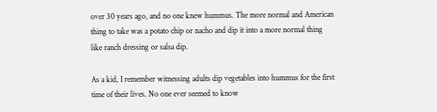over 30 years ago, and no one knew hummus. The more normal and American thing to take was a potato chip or nacho and dip it into a more normal thing like ranch dressing or salsa dip.

As a kid, I remember witnessing adults dip vegetables into hummus for the first time of their lives. No one ever seemed to know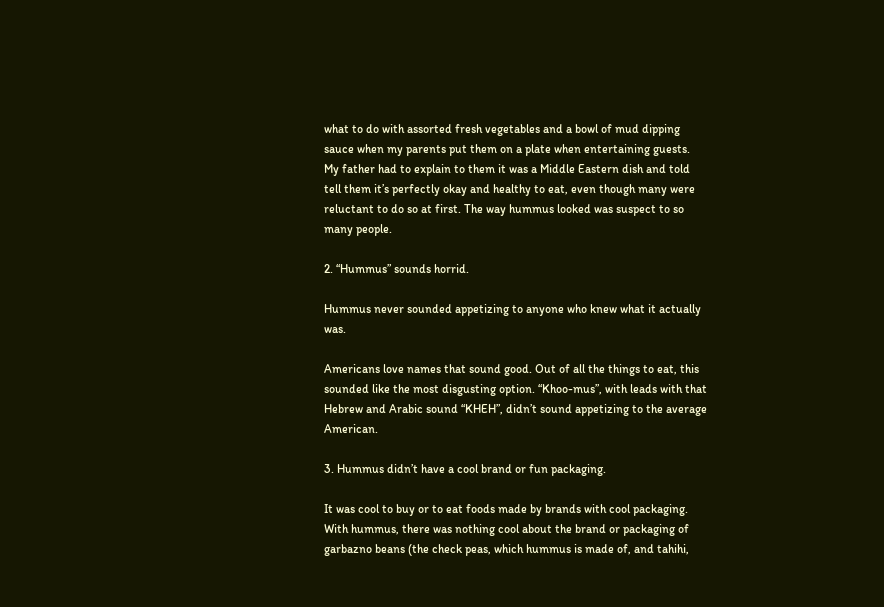what to do with assorted fresh vegetables and a bowl of mud dipping sauce when my parents put them on a plate when entertaining guests. My father had to explain to them it was a Middle Eastern dish and told tell them it’s perfectly okay and healthy to eat, even though many were reluctant to do so at first. The way hummus looked was suspect to so many people.

2. “Hummus” sounds horrid.

Hummus never sounded appetizing to anyone who knew what it actually was.

Americans love names that sound good. Out of all the things to eat, this sounded like the most disgusting option. “Khoo-mus”, with leads with that Hebrew and Arabic sound “KHEH”, didn’t sound appetizing to the average American.

3. Hummus didn’t have a cool brand or fun packaging.

It was cool to buy or to eat foods made by brands with cool packaging. With hummus, there was nothing cool about the brand or packaging of garbazno beans (the check peas, which hummus is made of, and tahihi,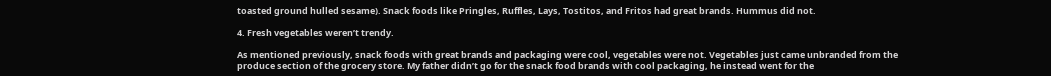toasted ground hulled sesame). Snack foods like Pringles, Ruffles, Lays, Tostitos, and Fritos had great brands. Hummus did not.

4. Fresh vegetables weren’t trendy.

As mentioned previously, snack foods with great brands and packaging were cool, vegetables were not. Vegetables just came unbranded from the produce section of the grocery store. My father didn’t go for the snack food brands with cool packaging, he instead went for the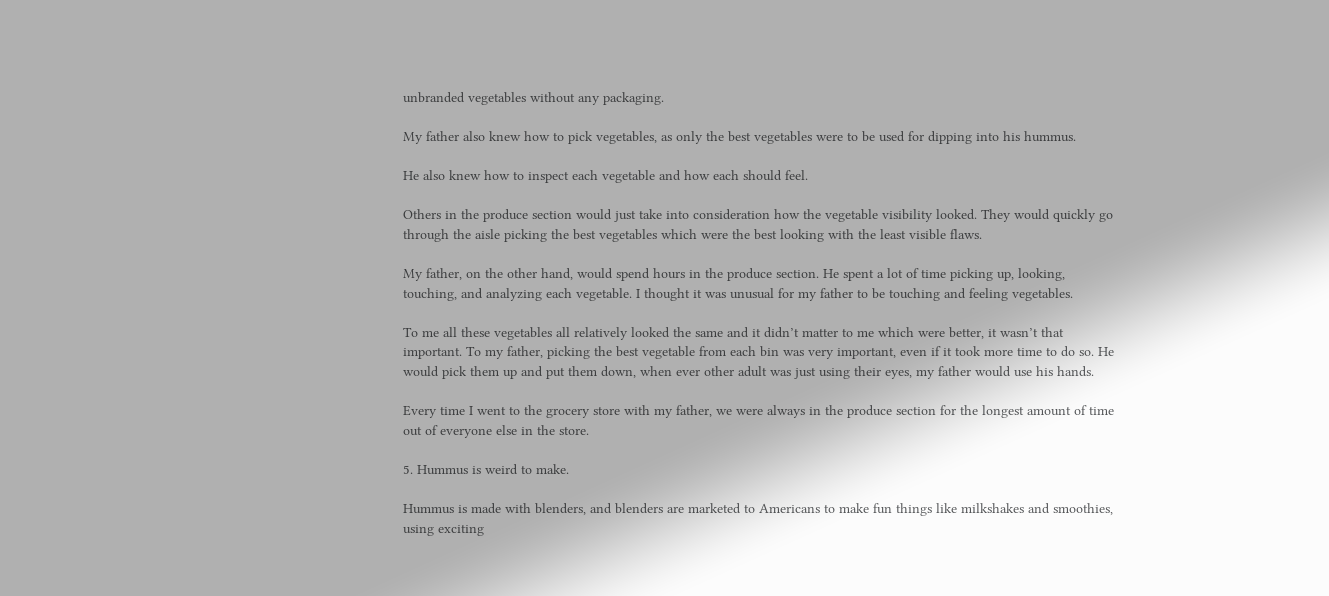unbranded vegetables without any packaging.

My father also knew how to pick vegetables, as only the best vegetables were to be used for dipping into his hummus.

He also knew how to inspect each vegetable and how each should feel.

Others in the produce section would just take into consideration how the vegetable visibility looked. They would quickly go through the aisle picking the best vegetables which were the best looking with the least visible flaws.

My father, on the other hand, would spend hours in the produce section. He spent a lot of time picking up, looking, touching, and analyzing each vegetable. I thought it was unusual for my father to be touching and feeling vegetables.

To me all these vegetables all relatively looked the same and it didn’t matter to me which were better, it wasn’t that important. To my father, picking the best vegetable from each bin was very important, even if it took more time to do so. He would pick them up and put them down, when ever other adult was just using their eyes, my father would use his hands.

Every time I went to the grocery store with my father, we were always in the produce section for the longest amount of time out of everyone else in the store.

5. Hummus is weird to make.

Hummus is made with blenders, and blenders are marketed to Americans to make fun things like milkshakes and smoothies, using exciting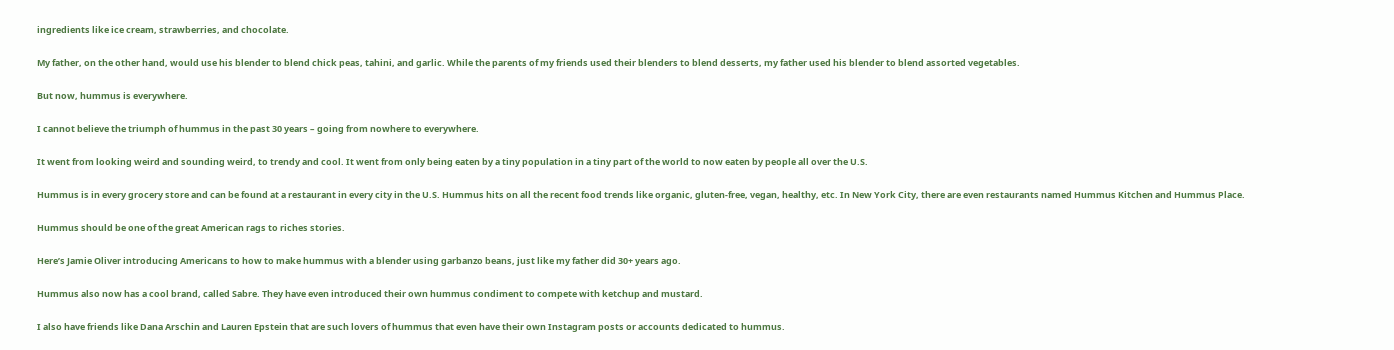ingredients like ice cream, strawberries, and chocolate.

My father, on the other hand, would use his blender to blend chick peas, tahini, and garlic. While the parents of my friends used their blenders to blend desserts, my father used his blender to blend assorted vegetables.

But now, hummus is everywhere.

I cannot believe the triumph of hummus in the past 30 years – going from nowhere to everywhere.

It went from looking weird and sounding weird, to trendy and cool. It went from only being eaten by a tiny population in a tiny part of the world to now eaten by people all over the U.S.

Hummus is in every grocery store and can be found at a restaurant in every city in the U.S. Hummus hits on all the recent food trends like organic, gluten-free, vegan, healthy, etc. In New York City, there are even restaurants named Hummus Kitchen and Hummus Place.

Hummus should be one of the great American rags to riches stories.

Here’s Jamie Oliver introducing Americans to how to make hummus with a blender using garbanzo beans, just like my father did 30+ years ago.

Hummus also now has a cool brand, called Sabre. They have even introduced their own hummus condiment to compete with ketchup and mustard.

I also have friends like Dana Arschin and Lauren Epstein that are such lovers of hummus that even have their own Instagram posts or accounts dedicated to hummus.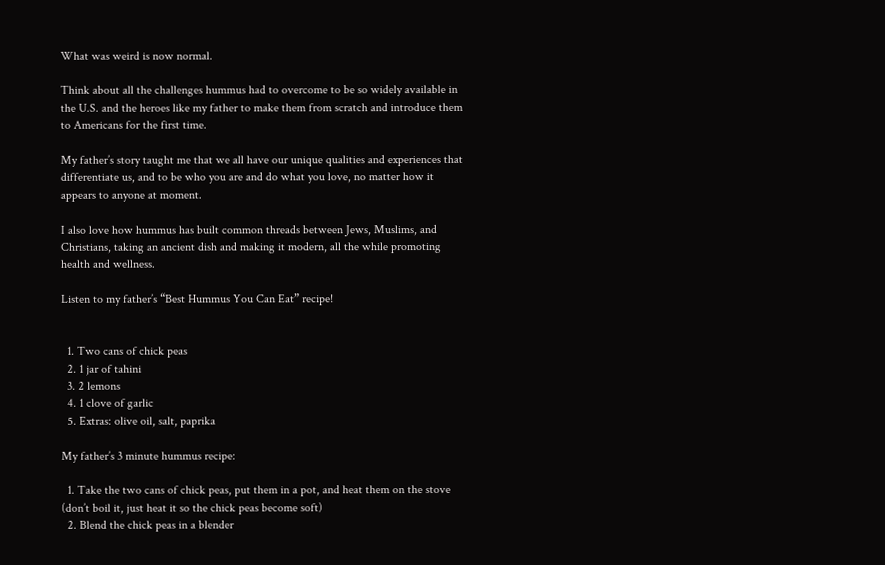What was weird is now normal.

Think about all the challenges hummus had to overcome to be so widely available in the U.S. and the heroes like my father to make them from scratch and introduce them to Americans for the first time.

My father’s story taught me that we all have our unique qualities and experiences that differentiate us, and to be who you are and do what you love, no matter how it appears to anyone at moment.

I also love how hummus has built common threads between Jews, Muslims, and Christians, taking an ancient dish and making it modern, all the while promoting health and wellness.

Listen to my father’s “Best Hummus You Can Eat” recipe!


  1. Two cans of chick peas
  2. 1 jar of tahini
  3. 2 lemons
  4. 1 clove of garlic
  5. Extras: olive oil, salt, paprika

My father’s 3 minute hummus recipe:

  1. Take the two cans of chick peas, put them in a pot, and heat them on the stove (don’t boil it, just heat it so the chick peas become soft)
  2. Blend the chick peas in a blender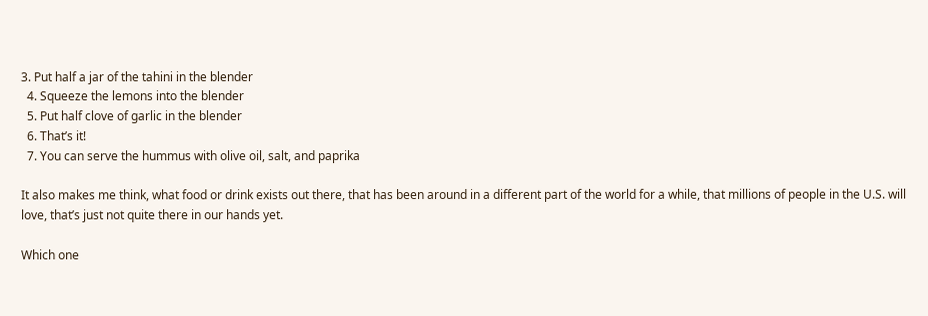3. Put half a jar of the tahini in the blender
  4. Squeeze the lemons into the blender
  5. Put half clove of garlic in the blender
  6. That’s it!
  7. You can serve the hummus with olive oil, salt, and paprika

It also makes me think, what food or drink exists out there, that has been around in a different part of the world for a while, that millions of people in the U.S. will love, that’s just not quite there in our hands yet.

Which one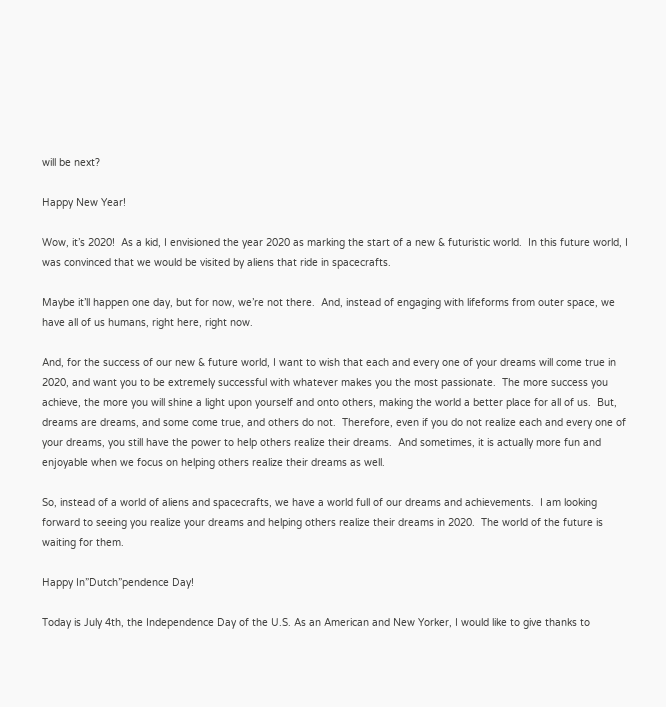will be next?

Happy New Year!

Wow, it’s 2020!  As a kid, I envisioned the year 2020 as marking the start of a new & futuristic world.  In this future world, I was convinced that we would be visited by aliens that ride in spacecrafts.

Maybe it’ll happen one day, but for now, we’re not there.  And, instead of engaging with lifeforms from outer space, we have all of us humans, right here, right now.

And, for the success of our new & future world, I want to wish that each and every one of your dreams will come true in 2020, and want you to be extremely successful with whatever makes you the most passionate.  The more success you achieve, the more you will shine a light upon yourself and onto others, making the world a better place for all of us.  But, dreams are dreams, and some come true, and others do not.  Therefore, even if you do not realize each and every one of your dreams, you still have the power to help others realize their dreams.  And sometimes, it is actually more fun and enjoyable when we focus on helping others realize their dreams as well.

So, instead of a world of aliens and spacecrafts, we have a world full of our dreams and achievements.  I am looking forward to seeing you realize your dreams and helping others realize their dreams in 2020.  The world of the future is waiting for them.

Happy In”Dutch”pendence Day!

Today is July 4th, the Independence Day of the U.S. As an American and New Yorker, I would like to give thanks to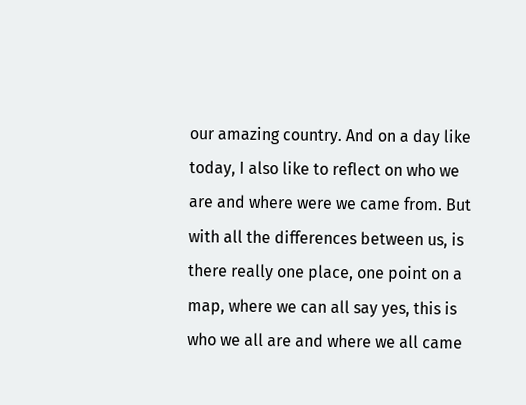our amazing country. And on a day like today, I also like to reflect on who we are and where were we came from. But with all the differences between us, is there really one place, one point on a map, where we can all say yes, this is who we all are and where we all came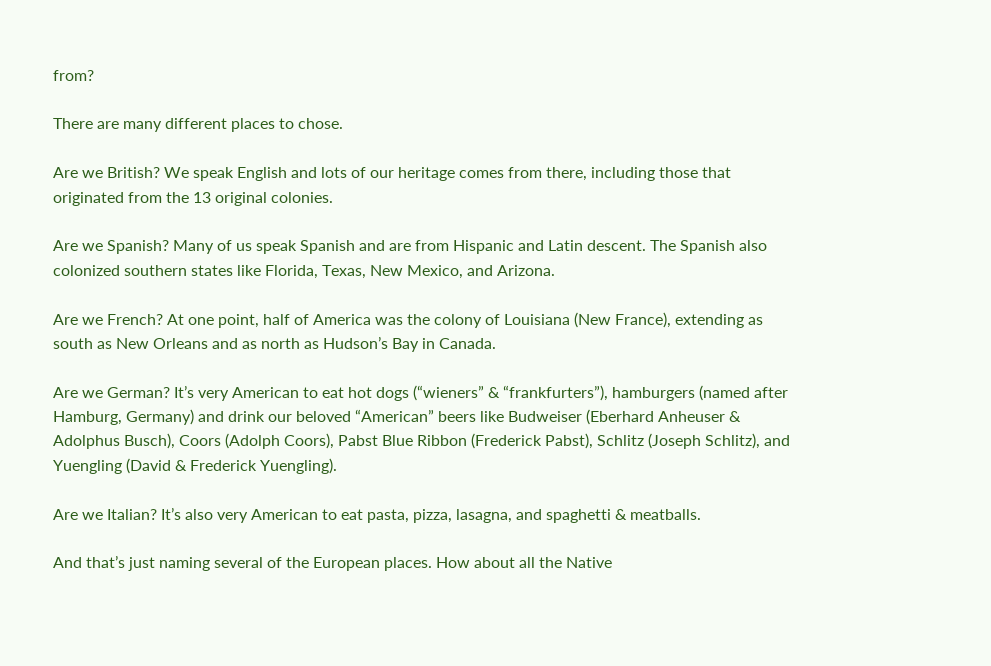from?

There are many different places to chose.

Are we British? We speak English and lots of our heritage comes from there, including those that originated from the 13 original colonies.

Are we Spanish? Many of us speak Spanish and are from Hispanic and Latin descent. The Spanish also colonized southern states like Florida, Texas, New Mexico, and Arizona.

Are we French? At one point, half of America was the colony of Louisiana (New France), extending as south as New Orleans and as north as Hudson’s Bay in Canada.

Are we German? It’s very American to eat hot dogs (“wieners” & “frankfurters”), hamburgers (named after Hamburg, Germany) and drink our beloved “American” beers like Budweiser (Eberhard Anheuser & Adolphus Busch), Coors (Adolph Coors), Pabst Blue Ribbon (Frederick Pabst), Schlitz (Joseph Schlitz), and Yuengling (David & Frederick Yuengling).

Are we Italian? It’s also very American to eat pasta, pizza, lasagna, and spaghetti & meatballs.

And that’s just naming several of the European places. How about all the Native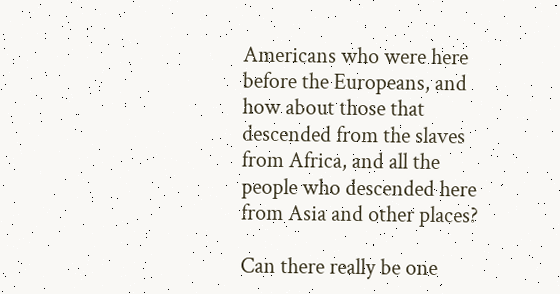Americans who were here before the Europeans, and how about those that descended from the slaves from Africa, and all the people who descended here from Asia and other places?

Can there really be one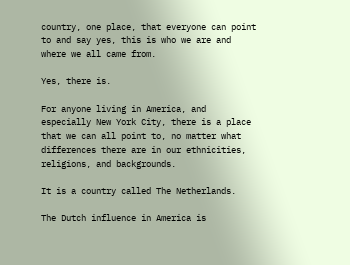country, one place, that everyone can point to and say yes, this is who we are and where we all came from.

Yes, there is.

For anyone living in America, and especially New York City, there is a place that we can all point to, no matter what differences there are in our ethnicities, religions, and backgrounds.

It is a country called The Netherlands.

The Dutch influence in America is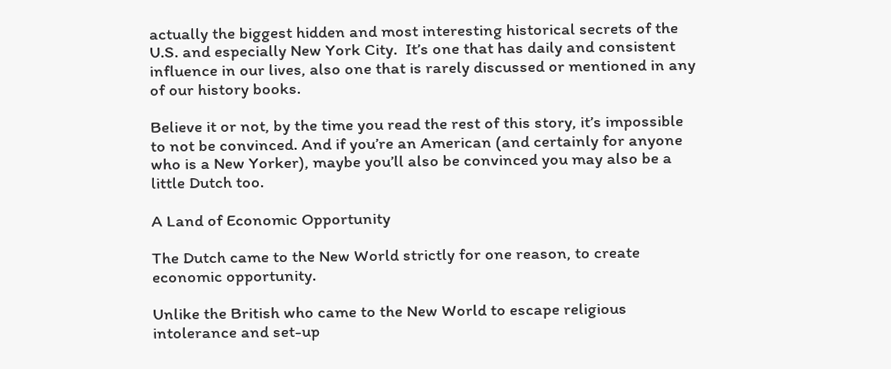actually the biggest hidden and most interesting historical secrets of the U.S. and especially New York City.  It’s one that has daily and consistent influence in our lives, also one that is rarely discussed or mentioned in any of our history books.

Believe it or not, by the time you read the rest of this story, it’s impossible to not be convinced. And if you’re an American (and certainly for anyone who is a New Yorker), maybe you’ll also be convinced you may also be a little Dutch too.

A Land of Economic Opportunity

The Dutch came to the New World strictly for one reason, to create economic opportunity.

Unlike the British who came to the New World to escape religious intolerance and set-up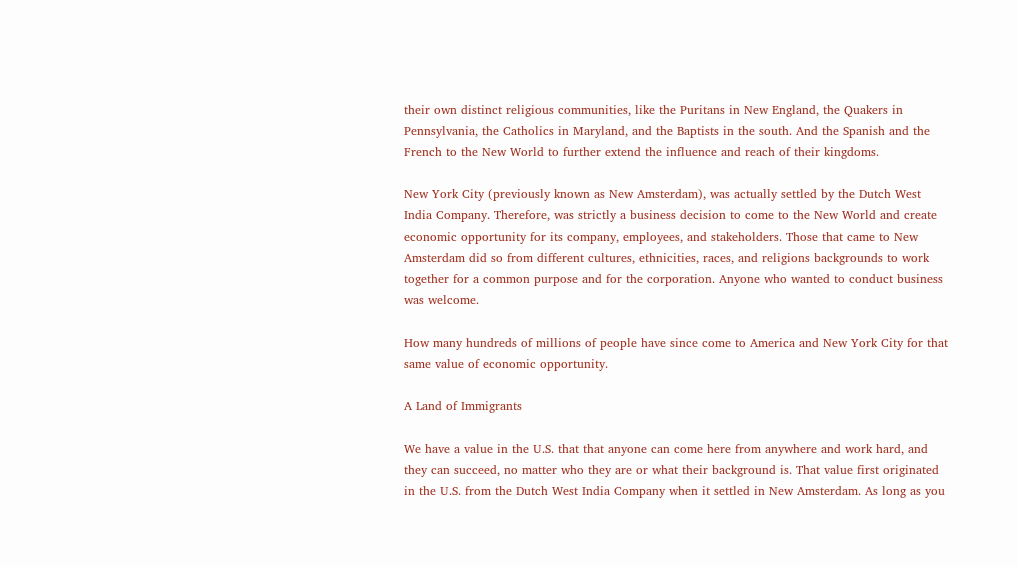their own distinct religious communities, like the Puritans in New England, the Quakers in Pennsylvania, the Catholics in Maryland, and the Baptists in the south. And the Spanish and the French to the New World to further extend the influence and reach of their kingdoms.

New York City (previously known as New Amsterdam), was actually settled by the Dutch West India Company. Therefore, was strictly a business decision to come to the New World and create economic opportunity for its company, employees, and stakeholders. Those that came to New Amsterdam did so from different cultures, ethnicities, races, and religions backgrounds to work together for a common purpose and for the corporation. Anyone who wanted to conduct business was welcome.

How many hundreds of millions of people have since come to America and New York City for that same value of economic opportunity.

A Land of Immigrants

We have a value in the U.S. that that anyone can come here from anywhere and work hard, and they can succeed, no matter who they are or what their background is. That value first originated in the U.S. from the Dutch West India Company when it settled in New Amsterdam. As long as you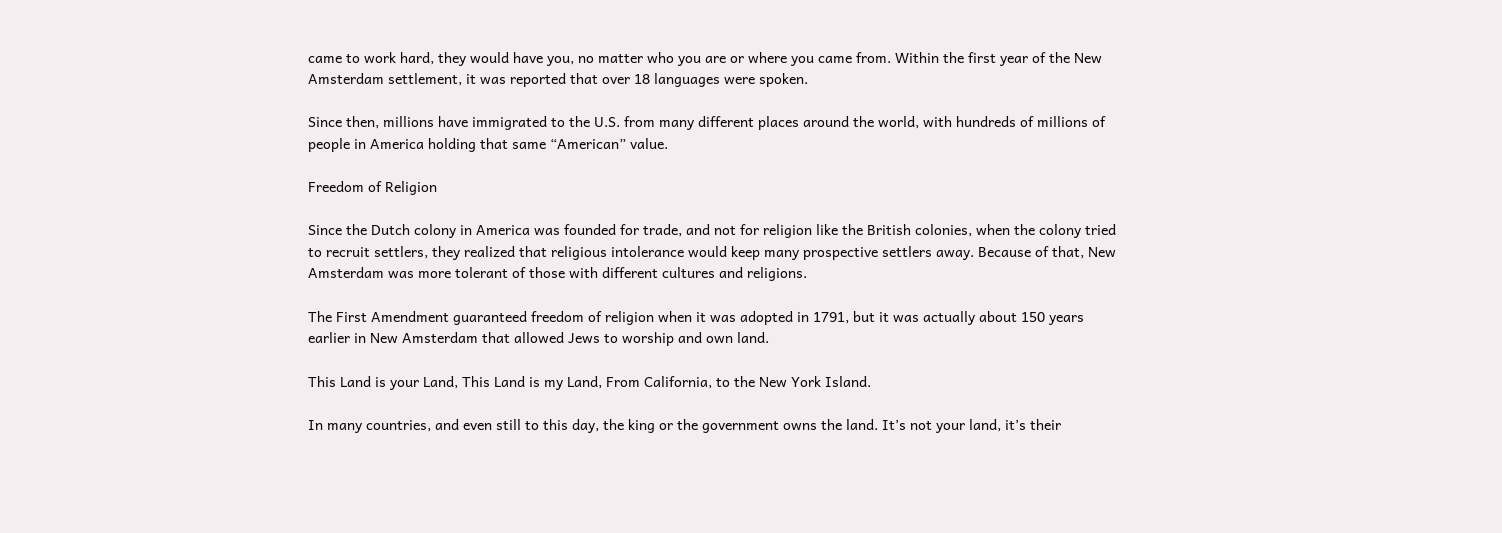came to work hard, they would have you, no matter who you are or where you came from. Within the first year of the New Amsterdam settlement, it was reported that over 18 languages were spoken.

Since then, millions have immigrated to the U.S. from many different places around the world, with hundreds of millions of people in America holding that same “American” value.

Freedom of Religion

Since the Dutch colony in America was founded for trade, and not for religion like the British colonies, when the colony tried to recruit settlers, they realized that religious intolerance would keep many prospective settlers away. Because of that, New Amsterdam was more tolerant of those with different cultures and religions.

The First Amendment guaranteed freedom of religion when it was adopted in 1791, but it was actually about 150 years earlier in New Amsterdam that allowed Jews to worship and own land.

This Land is your Land, This Land is my Land, From California, to the New York Island.

In many countries, and even still to this day, the king or the government owns the land. It’s not your land, it’s their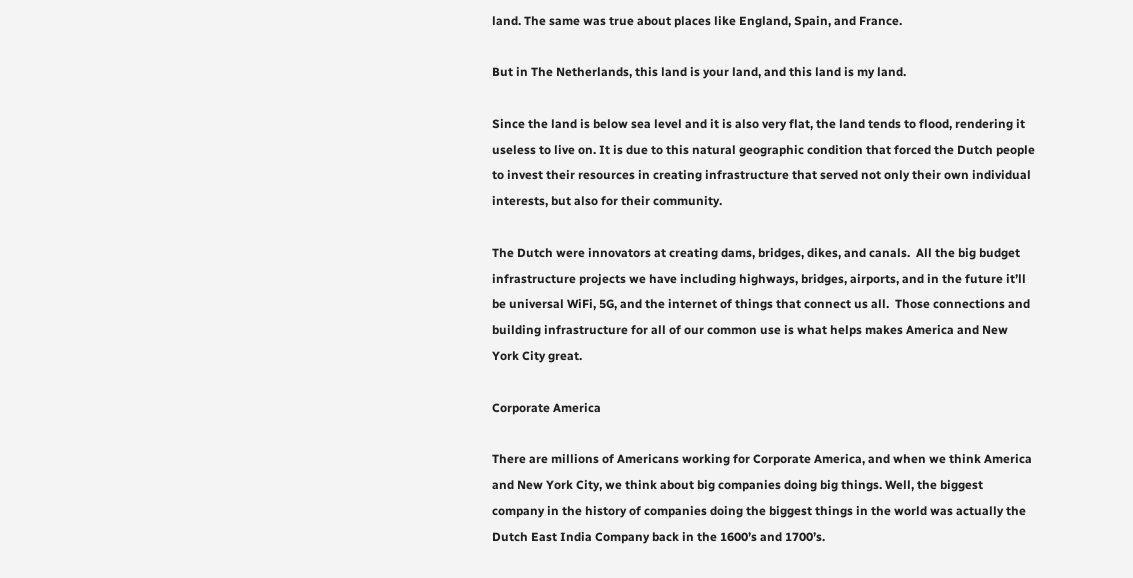land. The same was true about places like England, Spain, and France.

But in The Netherlands, this land is your land, and this land is my land.

Since the land is below sea level and it is also very flat, the land tends to flood, rendering it useless to live on. It is due to this natural geographic condition that forced the Dutch people to invest their resources in creating infrastructure that served not only their own individual interests, but also for their community.

The Dutch were innovators at creating dams, bridges, dikes, and canals.  All the big budget infrastructure projects we have including highways, bridges, airports, and in the future it’ll be universal WiFi, 5G, and the internet of things that connect us all.  Those connections and building infrastructure for all of our common use is what helps makes America and New York City great.

Corporate America

There are millions of Americans working for Corporate America, and when we think America and New York City, we think about big companies doing big things. Well, the biggest company in the history of companies doing the biggest things in the world was actually the Dutch East India Company back in the 1600’s and 1700’s.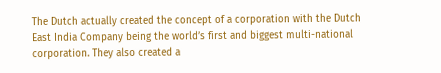The Dutch actually created the concept of a corporation with the Dutch East India Company being the world’s first and biggest multi-national corporation. They also created a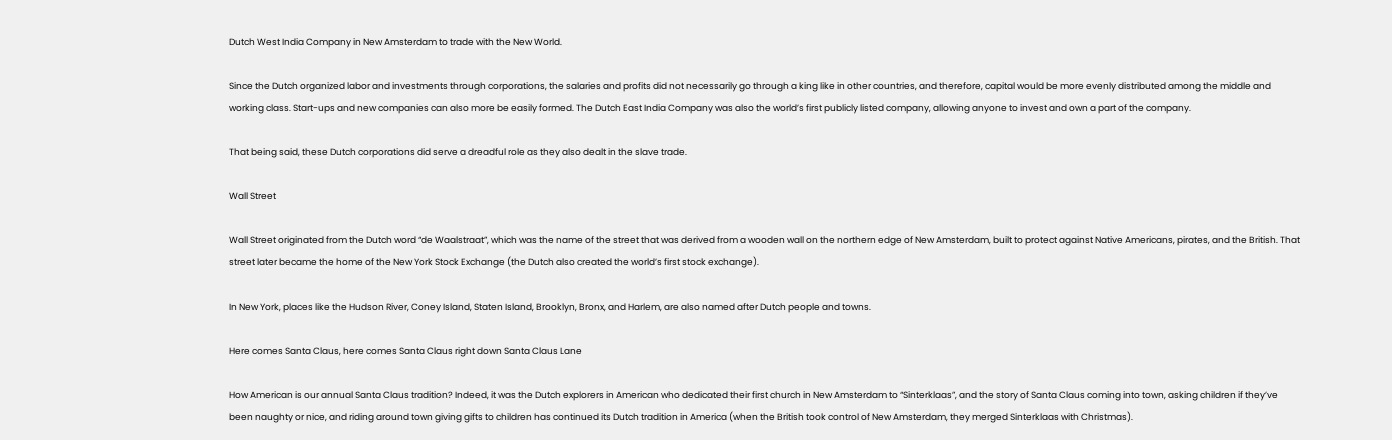Dutch West India Company in New Amsterdam to trade with the New World.

Since the Dutch organized labor and investments through corporations, the salaries and profits did not necessarily go through a king like in other countries, and therefore, capital would be more evenly distributed among the middle and working class. Start-ups and new companies can also more be easily formed. The Dutch East India Company was also the world’s first publicly listed company, allowing anyone to invest and own a part of the company.

That being said, these Dutch corporations did serve a dreadful role as they also dealt in the slave trade.

Wall Street

Wall Street originated from the Dutch word “de Waalstraat”, which was the name of the street that was derived from a wooden wall on the northern edge of New Amsterdam, built to protect against Native Americans, pirates, and the British. That street later became the home of the New York Stock Exchange (the Dutch also created the world’s first stock exchange).

In New York, places like the Hudson River, Coney Island, Staten Island, Brooklyn, Bronx, and Harlem, are also named after Dutch people and towns.

Here comes Santa Claus, here comes Santa Claus right down Santa Claus Lane

How American is our annual Santa Claus tradition? Indeed, it was the Dutch explorers in American who dedicated their first church in New Amsterdam to “Sinterklaas”, and the story of Santa Claus coming into town, asking children if they’ve been naughty or nice, and riding around town giving gifts to children has continued its Dutch tradition in America (when the British took control of New Amsterdam, they merged Sinterklaas with Christmas).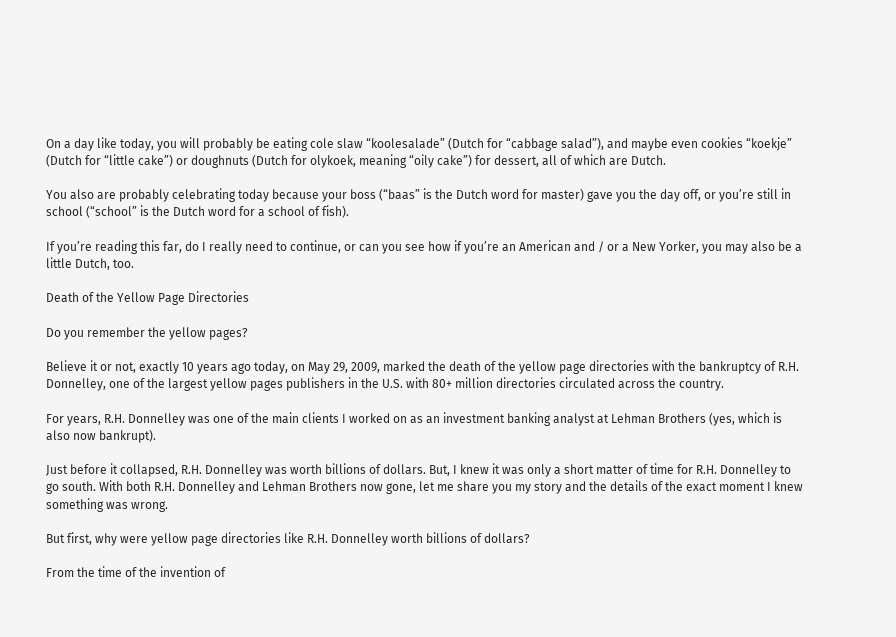On a day like today, you will probably be eating cole slaw “koolesalade” (Dutch for “cabbage salad”), and maybe even cookies “koekje” (Dutch for “little cake”) or doughnuts (Dutch for olykoek, meaning “oily cake”) for dessert, all of which are Dutch.

You also are probably celebrating today because your boss (“baas” is the Dutch word for master) gave you the day off, or you’re still in school (“school” is the Dutch word for a school of fish).

If you’re reading this far, do I really need to continue, or can you see how if you’re an American and / or a New Yorker, you may also be a little Dutch, too.

Death of the Yellow Page Directories

Do you remember the yellow pages?

Believe it or not, exactly 10 years ago today, on May 29, 2009, marked the death of the yellow page directories with the bankruptcy of R.H. Donnelley, one of the largest yellow pages publishers in the U.S. with 80+ million directories circulated across the country.

For years, R.H. Donnelley was one of the main clients I worked on as an investment banking analyst at Lehman Brothers (yes, which is also now bankrupt).

Just before it collapsed, R.H. Donnelley was worth billions of dollars. But, I knew it was only a short matter of time for R.H. Donnelley to go south. With both R.H. Donnelley and Lehman Brothers now gone, let me share you my story and the details of the exact moment I knew something was wrong.

But first, why were yellow page directories like R.H. Donnelley worth billions of dollars?

From the time of the invention of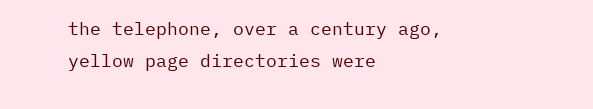the telephone, over a century ago, yellow page directories were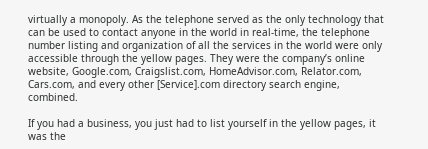virtually a monopoly. As the telephone served as the only technology that can be used to contact anyone in the world in real-time, the telephone number listing and organization of all the services in the world were only accessible through the yellow pages. They were the company’s online website, Google.com, Craigslist.com, HomeAdvisor.com, Relator.com, Cars.com, and every other [Service].com directory search engine, combined.

If you had a business, you just had to list yourself in the yellow pages, it was the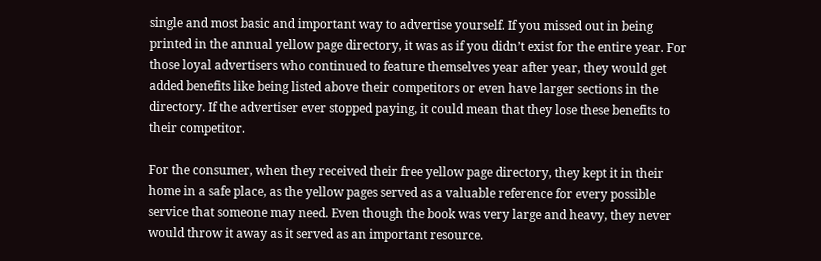single and most basic and important way to advertise yourself. If you missed out in being printed in the annual yellow page directory, it was as if you didn’t exist for the entire year. For those loyal advertisers who continued to feature themselves year after year, they would get added benefits like being listed above their competitors or even have larger sections in the directory. If the advertiser ever stopped paying, it could mean that they lose these benefits to their competitor.

For the consumer, when they received their free yellow page directory, they kept it in their home in a safe place, as the yellow pages served as a valuable reference for every possible service that someone may need. Even though the book was very large and heavy, they never would throw it away as it served as an important resource.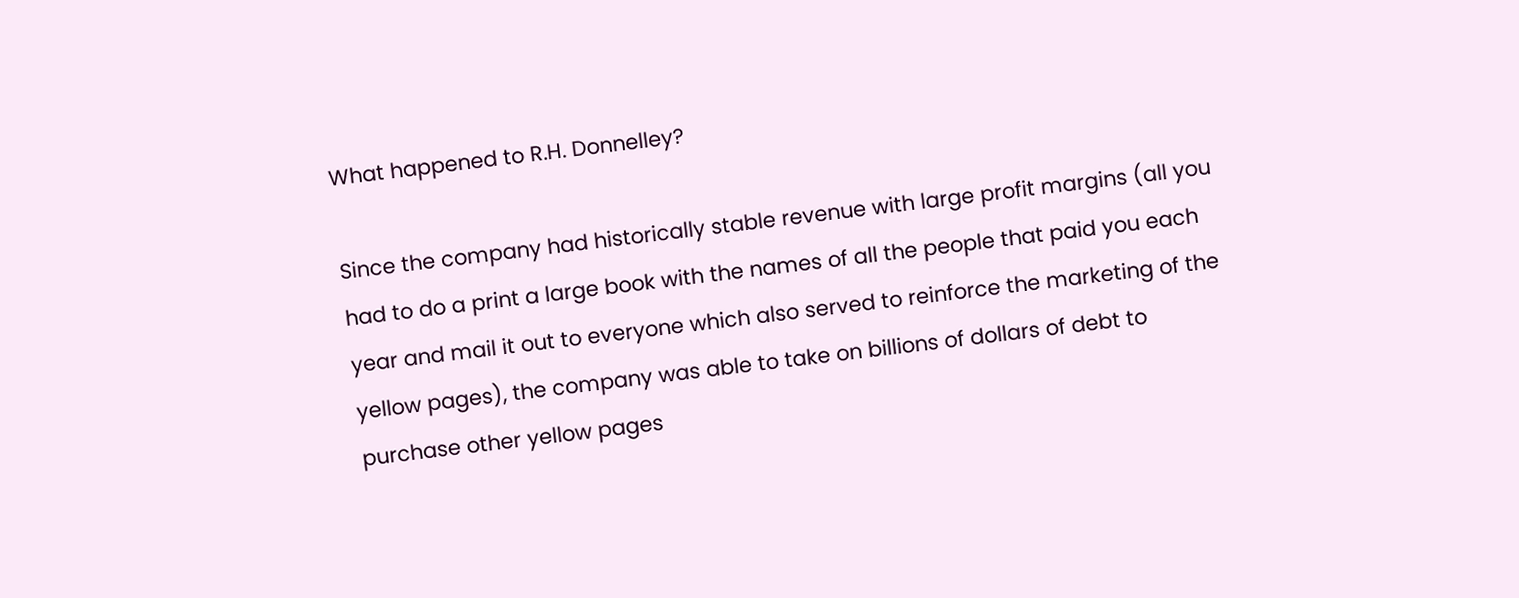What happened to R.H. Donnelley?

Since the company had historically stable revenue with large profit margins (all you had to do a print a large book with the names of all the people that paid you each year and mail it out to everyone which also served to reinforce the marketing of the yellow pages), the company was able to take on billions of dollars of debt to purchase other yellow pages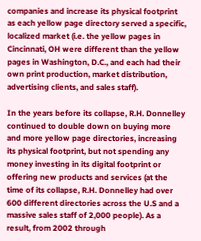companies and increase its physical footprint as each yellow page directory served a specific, localized market (i.e. the yellow pages in Cincinnati, OH were different than the yellow pages in Washington, D.C., and each had their own print production, market distribution, advertising clients, and sales staff).

In the years before its collapse, R.H. Donnelley continued to double down on buying more and more yellow page directories, increasing its physical footprint, but not spending any money investing in its digital footprint or offering new products and services (at the time of its collapse, R.H. Donnelley had over 600 different directories across the U.S and a massive sales staff of 2,000 people). As a result, from 2002 through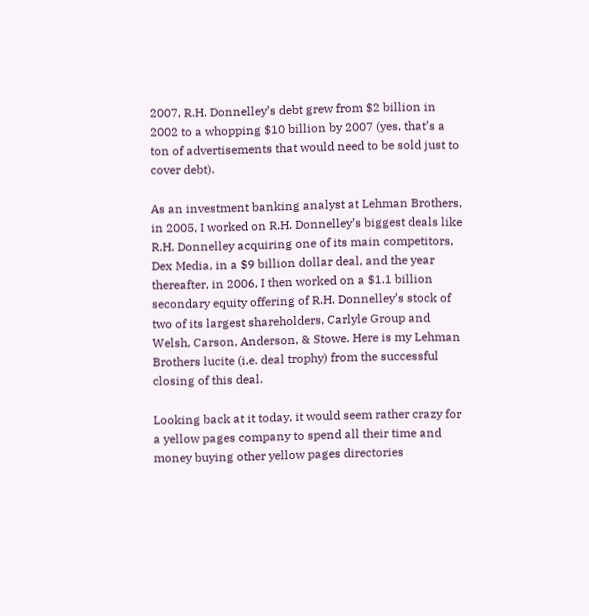2007, R.H. Donnelley’s debt grew from $2 billion in 2002 to a whopping $10 billion by 2007 (yes, that’s a ton of advertisements that would need to be sold just to cover debt).

As an investment banking analyst at Lehman Brothers, in 2005, I worked on R.H. Donnelley’s biggest deals like R.H. Donnelley acquiring one of its main competitors, Dex Media, in a $9 billion dollar deal, and the year thereafter, in 2006, I then worked on a $1.1 billion secondary equity offering of R.H. Donnelley’s stock of two of its largest shareholders, Carlyle Group and Welsh, Carson, Anderson, & Stowe. Here is my Lehman Brothers lucite (i.e. deal trophy) from the successful closing of this deal.

Looking back at it today, it would seem rather crazy for a yellow pages company to spend all their time and money buying other yellow pages directories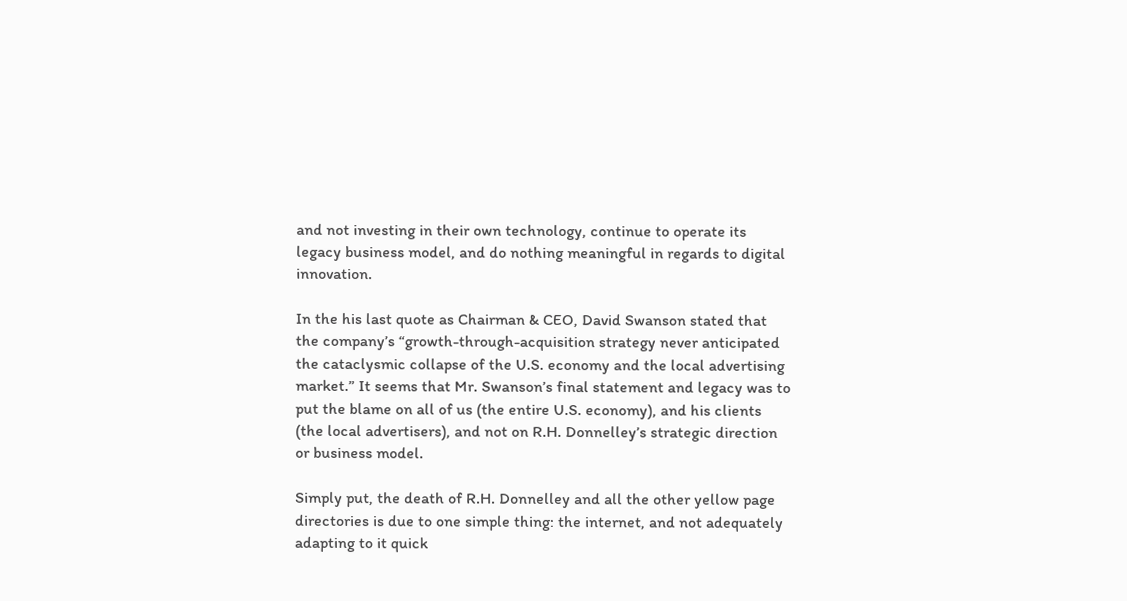and not investing in their own technology, continue to operate its legacy business model, and do nothing meaningful in regards to digital innovation.

In the his last quote as Chairman & CEO, David Swanson stated that the company’s “growth-through-acquisition strategy never anticipated the cataclysmic collapse of the U.S. economy and the local advertising market.” It seems that Mr. Swanson’s final statement and legacy was to put the blame on all of us (the entire U.S. economy), and his clients (the local advertisers), and not on R.H. Donnelley’s strategic direction or business model.

Simply put, the death of R.H. Donnelley and all the other yellow page directories is due to one simple thing: the internet, and not adequately adapting to it quick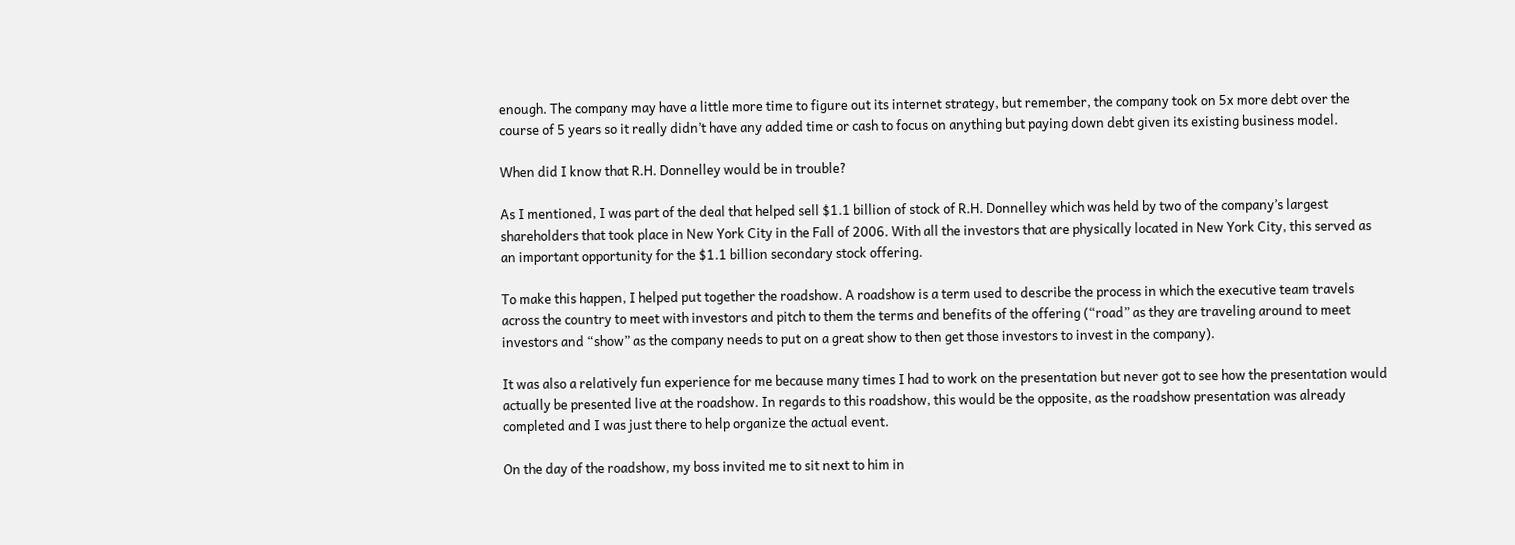enough. The company may have a little more time to figure out its internet strategy, but remember, the company took on 5x more debt over the course of 5 years so it really didn’t have any added time or cash to focus on anything but paying down debt given its existing business model.

When did I know that R.H. Donnelley would be in trouble?

As I mentioned, I was part of the deal that helped sell $1.1 billion of stock of R.H. Donnelley which was held by two of the company’s largest shareholders that took place in New York City in the Fall of 2006. With all the investors that are physically located in New York City, this served as an important opportunity for the $1.1 billion secondary stock offering.

To make this happen, I helped put together the roadshow. A roadshow is a term used to describe the process in which the executive team travels across the country to meet with investors and pitch to them the terms and benefits of the offering (“road” as they are traveling around to meet investors and “show” as the company needs to put on a great show to then get those investors to invest in the company).

It was also a relatively fun experience for me because many times I had to work on the presentation but never got to see how the presentation would actually be presented live at the roadshow. In regards to this roadshow, this would be the opposite, as the roadshow presentation was already completed and I was just there to help organize the actual event.

On the day of the roadshow, my boss invited me to sit next to him in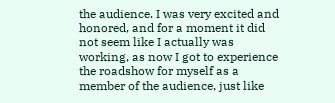the audience. I was very excited and honored, and for a moment it did not seem like I actually was working, as now I got to experience the roadshow for myself as a member of the audience, just like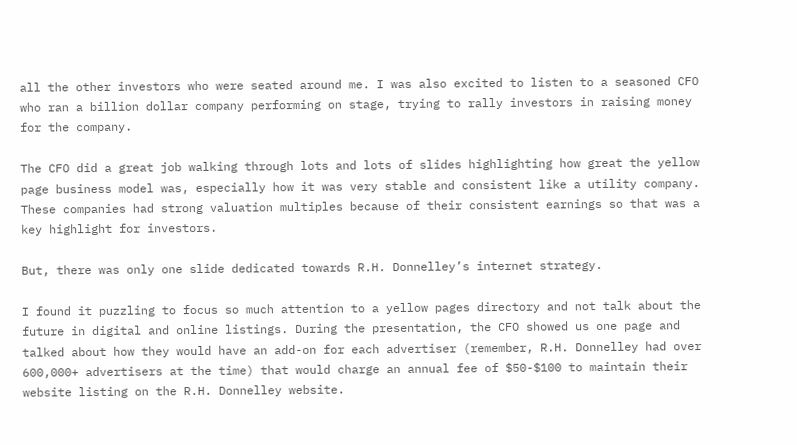all the other investors who were seated around me. I was also excited to listen to a seasoned CFO who ran a billion dollar company performing on stage, trying to rally investors in raising money for the company.

The CFO did a great job walking through lots and lots of slides highlighting how great the yellow page business model was, especially how it was very stable and consistent like a utility company. These companies had strong valuation multiples because of their consistent earnings so that was a key highlight for investors.

But, there was only one slide dedicated towards R.H. Donnelley’s internet strategy.

I found it puzzling to focus so much attention to a yellow pages directory and not talk about the future in digital and online listings. During the presentation, the CFO showed us one page and talked about how they would have an add-on for each advertiser (remember, R.H. Donnelley had over 600,000+ advertisers at the time) that would charge an annual fee of $50-$100 to maintain their website listing on the R.H. Donnelley website.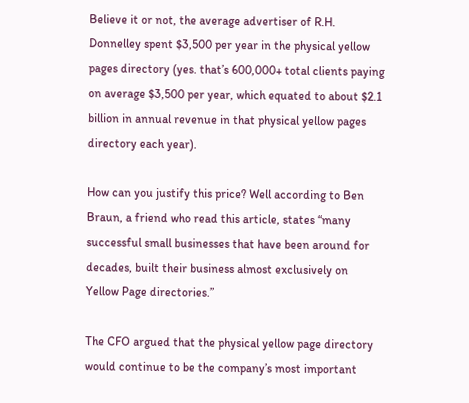Believe it or not, the average advertiser of R.H. Donnelley spent $3,500 per year in the physical yellow pages directory (yes. that’s 600,000+ total clients paying on average $3,500 per year, which equated to about $2.1 billion in annual revenue in that physical yellow pages directory each year).

How can you justify this price? Well according to Ben Braun, a friend who read this article, states “many successful small businesses that have been around for decades, built their business almost exclusively on Yellow Page directories.”

The CFO argued that the physical yellow page directory would continue to be the company’s most important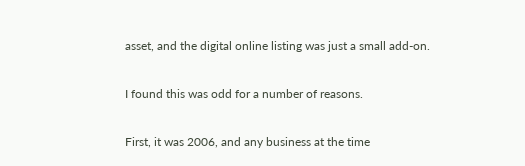asset, and the digital online listing was just a small add-on.

I found this was odd for a number of reasons.

First, it was 2006, and any business at the time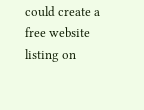could create a free website listing on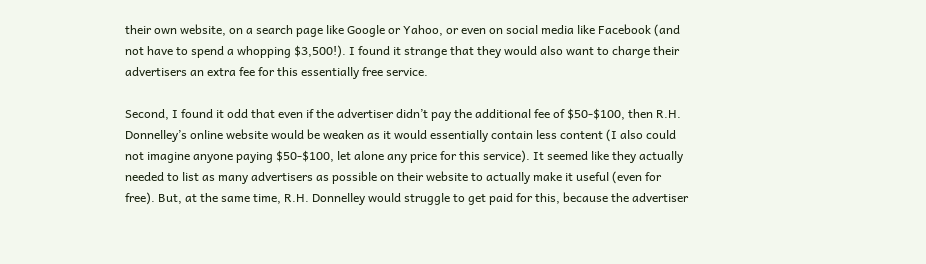their own website, on a search page like Google or Yahoo, or even on social media like Facebook (and not have to spend a whopping $3,500!). I found it strange that they would also want to charge their advertisers an extra fee for this essentially free service.

Second, I found it odd that even if the advertiser didn’t pay the additional fee of $50-$100, then R.H. Donnelley’s online website would be weaken as it would essentially contain less content (I also could not imagine anyone paying $50-$100, let alone any price for this service). It seemed like they actually needed to list as many advertisers as possible on their website to actually make it useful (even for free). But, at the same time, R.H. Donnelley would struggle to get paid for this, because the advertiser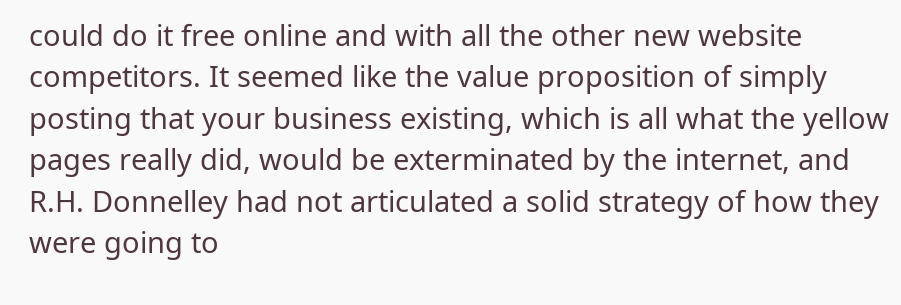could do it free online and with all the other new website competitors. It seemed like the value proposition of simply posting that your business existing, which is all what the yellow pages really did, would be exterminated by the internet, and R.H. Donnelley had not articulated a solid strategy of how they were going to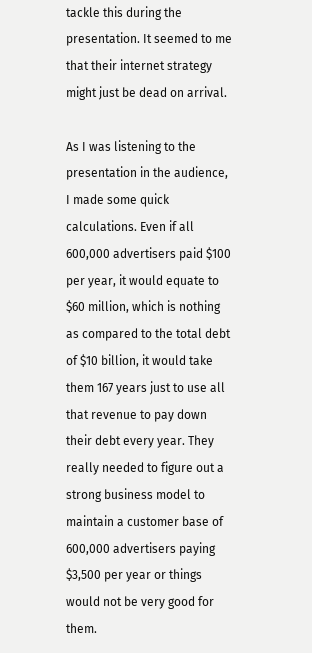tackle this during the presentation. It seemed to me that their internet strategy might just be dead on arrival.

As I was listening to the presentation in the audience, I made some quick calculations. Even if all 600,000 advertisers paid $100 per year, it would equate to $60 million, which is nothing as compared to the total debt of $10 billion, it would take them 167 years just to use all that revenue to pay down their debt every year. They really needed to figure out a strong business model to maintain a customer base of 600,000 advertisers paying $3,500 per year or things would not be very good for them.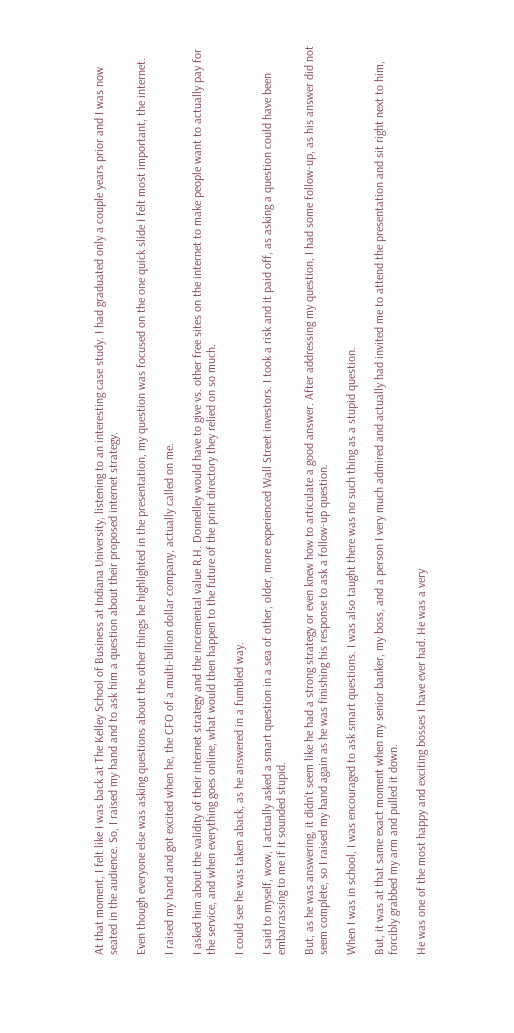At that moment, I felt like I was back at The Kelley School of Business at Indiana University, listening to an interesting case study. I had graduated only a couple years prior and I was now seated in the audience. So, I raised my hand and to ask him a question about their proposed internet strategy.

Even though everyone else was asking questions about the other things he highlighted in the presentation, my question was focused on the one quick slide I felt most important, the internet.

I raised my hand and got excited when he, the CFO of a multi-billion dollar company, actually called on me.

I asked him about the validity of their internet strategy and the incremental value R.H. Donnelley would have to give vs. other free sites on the internet to make people want to actually pay for the service, and when everything goes online, what would then happen to the future of the print directory they relied on so much.

I could see he was taken aback, as he answered in a fumbled way.

I said to myself, wow, I actually asked a smart question in a sea of other, older, more experienced Wall Street investors. I took a risk and it paid off, as asking a question could have been embarrassing to me if it sounded stupid.

But, as he was answering, it didn’t seem like he had a strong strategy or even knew how to articulate a good answer. After addressing my question, I had some follow-up, as his answer did not seem complete, so I raised my hand again as he was finishing his response to ask a follow-up question.

When I was in school, I was encouraged to ask smart questions. I was also taught there was no such thing as a stupid question.

But, it was at that same exact moment when my senior banker, my boss, and a person I very much admired and actually had invited me to attend the presentation and sit right next to him, forcibly grabbed my arm and pulled it down.

He was one of the most happy and exciting bosses I have ever had. He was a very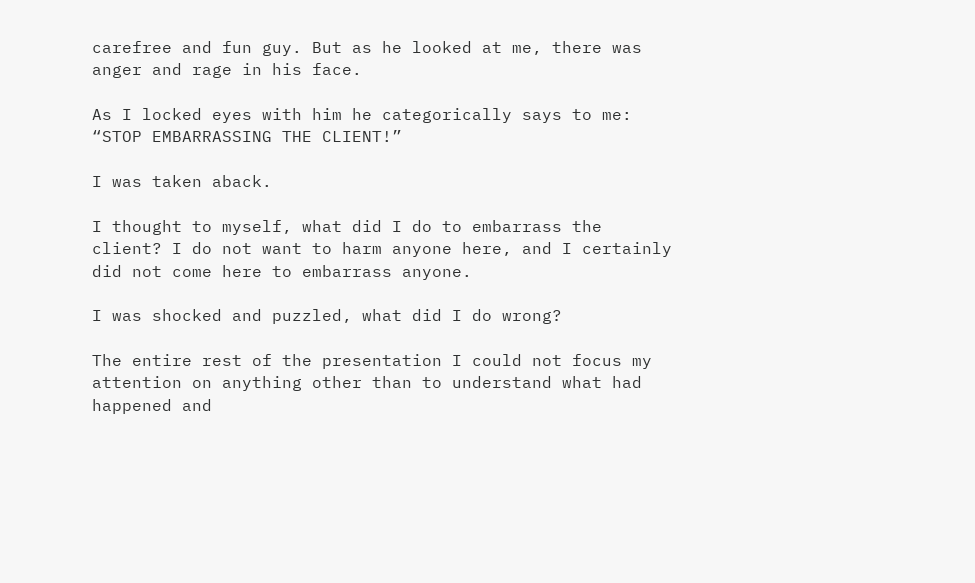carefree and fun guy. But as he looked at me, there was anger and rage in his face.

As I locked eyes with him he categorically says to me: “STOP EMBARRASSING THE CLIENT!”

I was taken aback.

I thought to myself, what did I do to embarrass the client? I do not want to harm anyone here, and I certainly did not come here to embarrass anyone.

I was shocked and puzzled, what did I do wrong?

The entire rest of the presentation I could not focus my attention on anything other than to understand what had happened and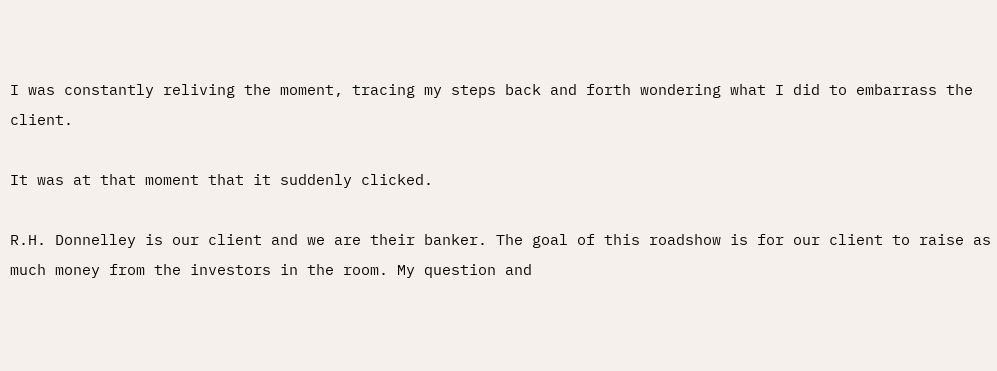I was constantly reliving the moment, tracing my steps back and forth wondering what I did to embarrass the client.

It was at that moment that it suddenly clicked.

R.H. Donnelley is our client and we are their banker. The goal of this roadshow is for our client to raise as much money from the investors in the room. My question and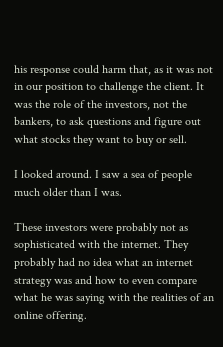his response could harm that, as it was not in our position to challenge the client. It was the role of the investors, not the bankers, to ask questions and figure out what stocks they want to buy or sell.

I looked around. I saw a sea of people much older than I was.

These investors were probably not as sophisticated with the internet. They probably had no idea what an internet strategy was and how to even compare what he was saying with the realities of an online offering.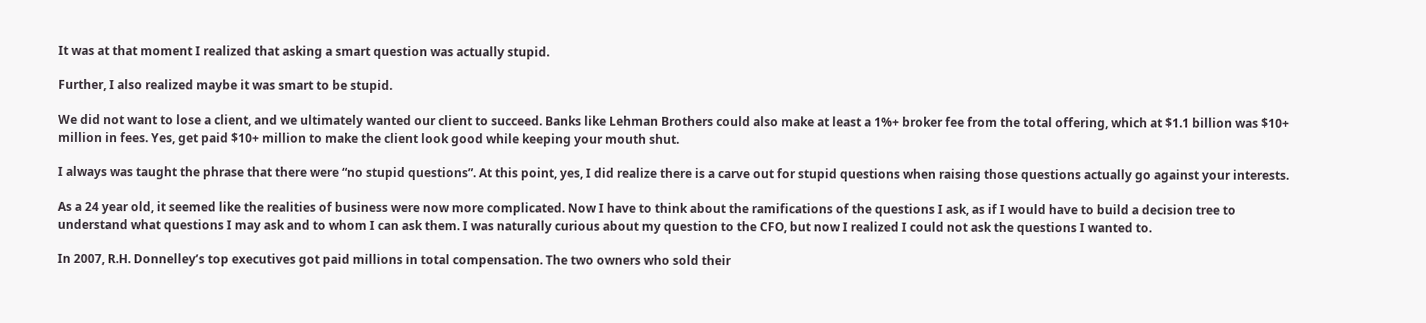It was at that moment I realized that asking a smart question was actually stupid.

Further, I also realized maybe it was smart to be stupid.

We did not want to lose a client, and we ultimately wanted our client to succeed. Banks like Lehman Brothers could also make at least a 1%+ broker fee from the total offering, which at $1.1 billion was $10+ million in fees. Yes, get paid $10+ million to make the client look good while keeping your mouth shut.

I always was taught the phrase that there were “no stupid questions”. At this point, yes, I did realize there is a carve out for stupid questions when raising those questions actually go against your interests.

As a 24 year old, it seemed like the realities of business were now more complicated. Now I have to think about the ramifications of the questions I ask, as if I would have to build a decision tree to understand what questions I may ask and to whom I can ask them. I was naturally curious about my question to the CFO, but now I realized I could not ask the questions I wanted to.

In 2007, R.H. Donnelley’s top executives got paid millions in total compensation. The two owners who sold their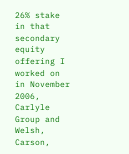26% stake in that secondary equity offering I worked on in November 2006, Carlyle Group and Welsh, Carson,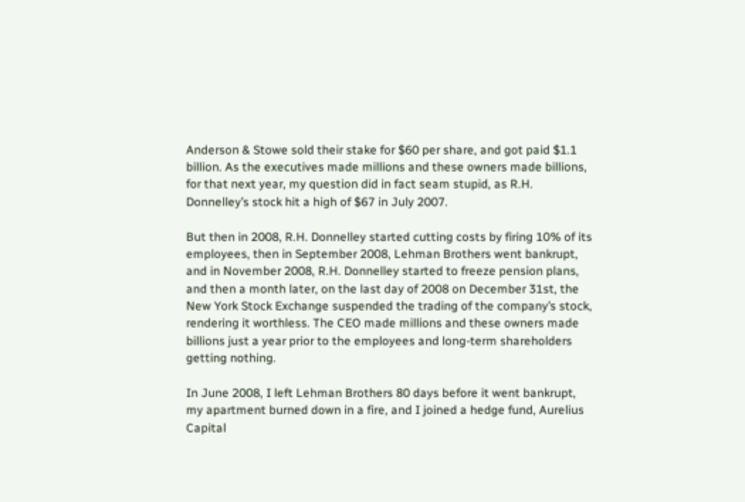Anderson & Stowe sold their stake for $60 per share, and got paid $1.1 billion. As the executives made millions and these owners made billions, for that next year, my question did in fact seam stupid, as R.H. Donnelley’s stock hit a high of $67 in July 2007.

But then in 2008, R.H. Donnelley started cutting costs by firing 10% of its employees, then in September 2008, Lehman Brothers went bankrupt, and in November 2008, R.H. Donnelley started to freeze pension plans, and then a month later, on the last day of 2008 on December 31st, the New York Stock Exchange suspended the trading of the company’s stock, rendering it worthless. The CEO made millions and these owners made billions just a year prior to the employees and long-term shareholders getting nothing.

In June 2008, I left Lehman Brothers 80 days before it went bankrupt, my apartment burned down in a fire, and I joined a hedge fund, Aurelius Capital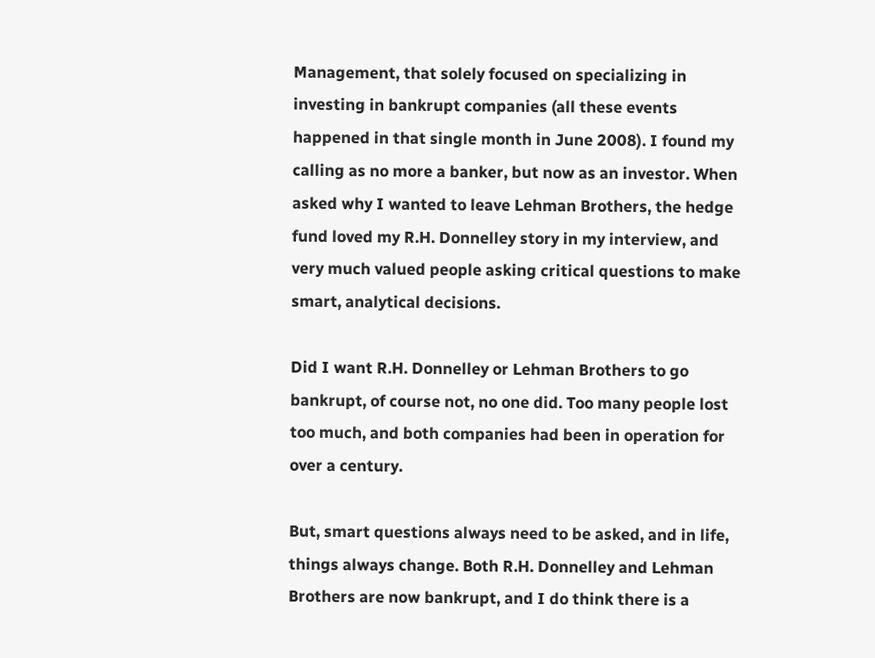Management, that solely focused on specializing in investing in bankrupt companies (all these events happened in that single month in June 2008). I found my calling as no more a banker, but now as an investor. When asked why I wanted to leave Lehman Brothers, the hedge fund loved my R.H. Donnelley story in my interview, and very much valued people asking critical questions to make smart, analytical decisions.

Did I want R.H. Donnelley or Lehman Brothers to go bankrupt, of course not, no one did. Too many people lost too much, and both companies had been in operation for over a century.

But, smart questions always need to be asked, and in life, things always change. Both R.H. Donnelley and Lehman Brothers are now bankrupt, and I do think there is a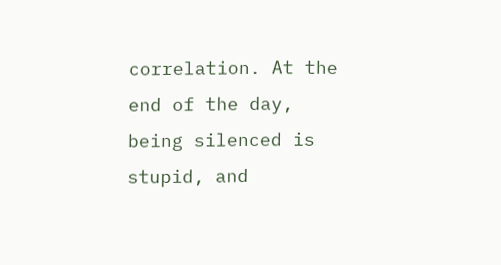correlation. At the end of the day, being silenced is stupid, and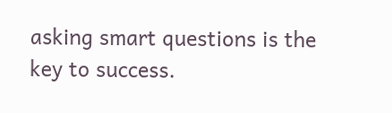asking smart questions is the key to success.